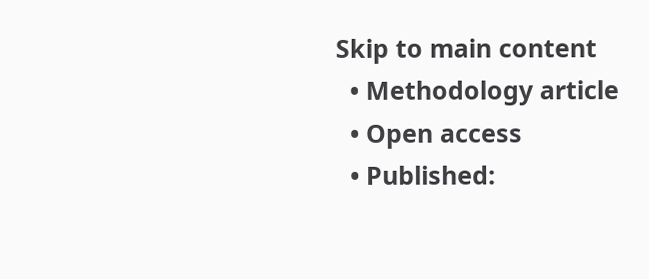Skip to main content
  • Methodology article
  • Open access
  • Published: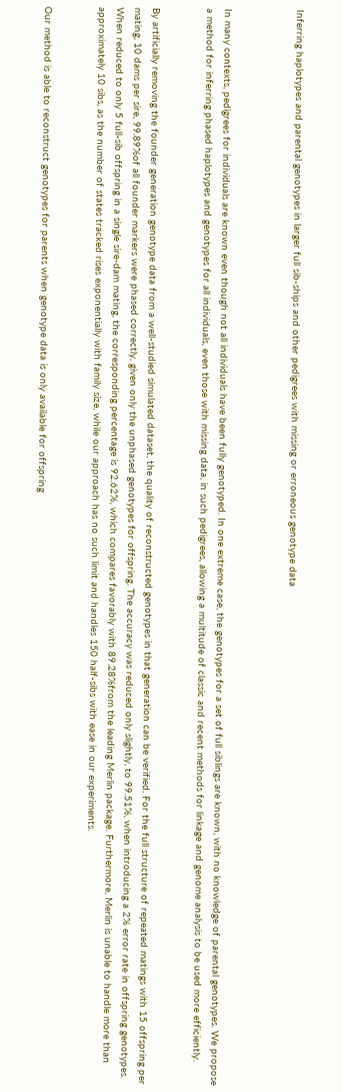Inferring haplotypes and parental genotypes in larger full sib-ships and other pedigrees with missing or erroneous genotype data



In many contexts, pedigrees for individuals are known even though not all individuals have been fully genotyped. In one extreme case, the genotypes for a set of full siblings are known, with no knowledge of parental genotypes. We propose a method for inferring phased haplotypes and genotypes for all individuals, even those with missing data, in such pedigrees, allowing a multitude of classic and recent methods for linkage and genome analysis to be used more efficiently.


By artificially removing the founder generation genotype data from a well-studied simulated dataset, the quality of reconstructed genotypes in that generation can be verified. For the full structure of repeated matings with 15 offspring per mating, 10 dams per sire, 99.89%of all founder markers were phased correctly, given only the unphased genotypes for offspring. The accuracy was reduced only slightly, to 99.51%, when introducing a 2% error rate in offspring genotypes. When reduced to only 5 full-sib offspring in a single sire-dam mating, the corresponding percentage is 92.62%, which compares favorably with 89.28%from the leading Merlin package. Furthermore, Merlin is unable to handle more than approximately 10 sibs, as the number of states tracked rises exponentially with family size, while our approach has no such limit and handles 150 half-sibs with ease in our experiments.


Our method is able to reconstruct genotypes for parents when genotype data is only available for offspring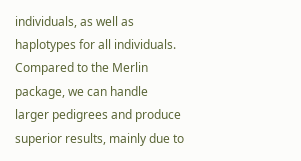individuals, as well as haplotypes for all individuals. Compared to the Merlin package, we can handle larger pedigrees and produce superior results, mainly due to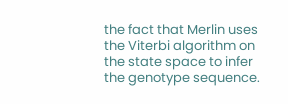the fact that Merlin uses the Viterbi algorithm on the state space to infer the genotype sequence.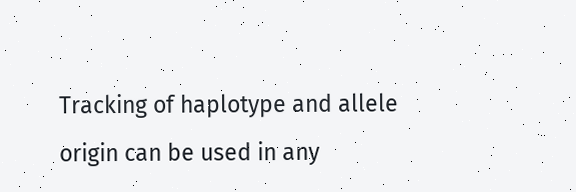Tracking of haplotype and allele origin can be used in any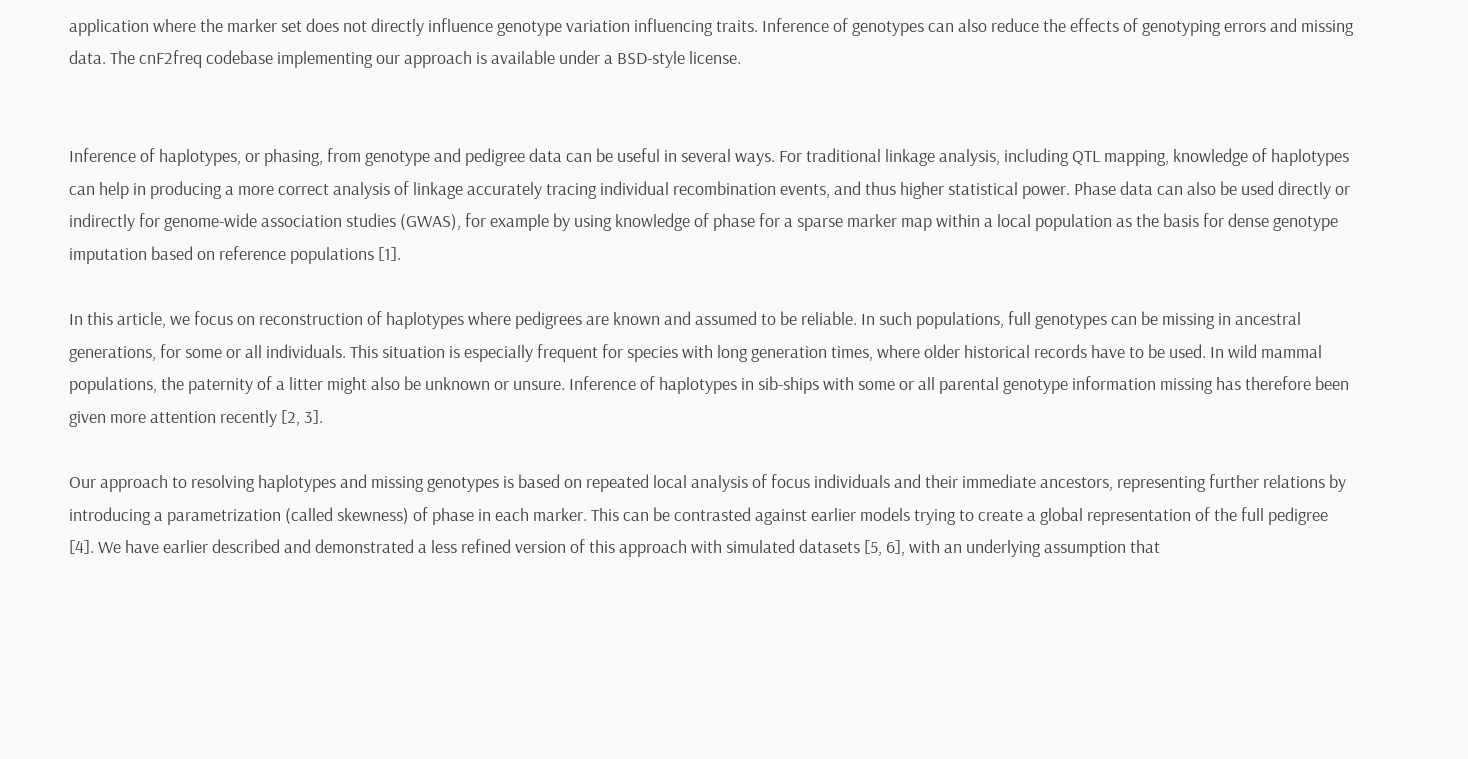application where the marker set does not directly influence genotype variation influencing traits. Inference of genotypes can also reduce the effects of genotyping errors and missing data. The cnF2freq codebase implementing our approach is available under a BSD-style license.


Inference of haplotypes, or phasing, from genotype and pedigree data can be useful in several ways. For traditional linkage analysis, including QTL mapping, knowledge of haplotypes can help in producing a more correct analysis of linkage accurately tracing individual recombination events, and thus higher statistical power. Phase data can also be used directly or indirectly for genome-wide association studies (GWAS), for example by using knowledge of phase for a sparse marker map within a local population as the basis for dense genotype imputation based on reference populations [1].

In this article, we focus on reconstruction of haplotypes where pedigrees are known and assumed to be reliable. In such populations, full genotypes can be missing in ancestral generations, for some or all individuals. This situation is especially frequent for species with long generation times, where older historical records have to be used. In wild mammal populations, the paternity of a litter might also be unknown or unsure. Inference of haplotypes in sib-ships with some or all parental genotype information missing has therefore been given more attention recently [2, 3].

Our approach to resolving haplotypes and missing genotypes is based on repeated local analysis of focus individuals and their immediate ancestors, representing further relations by introducing a parametrization (called skewness) of phase in each marker. This can be contrasted against earlier models trying to create a global representation of the full pedigree [4]. We have earlier described and demonstrated a less refined version of this approach with simulated datasets [5, 6], with an underlying assumption that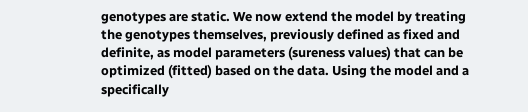genotypes are static. We now extend the model by treating the genotypes themselves, previously defined as fixed and definite, as model parameters (sureness values) that can be optimized (fitted) based on the data. Using the model and a specifically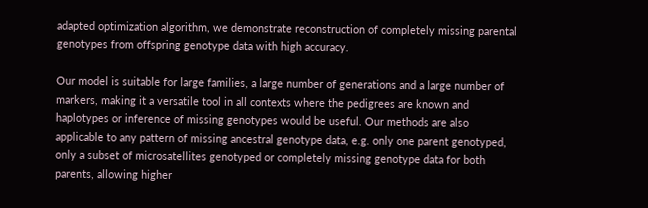adapted optimization algorithm, we demonstrate reconstruction of completely missing parental genotypes from offspring genotype data with high accuracy.

Our model is suitable for large families, a large number of generations and a large number of markers, making it a versatile tool in all contexts where the pedigrees are known and haplotypes or inference of missing genotypes would be useful. Our methods are also applicable to any pattern of missing ancestral genotype data, e.g. only one parent genotyped, only a subset of microsatellites genotyped or completely missing genotype data for both parents, allowing higher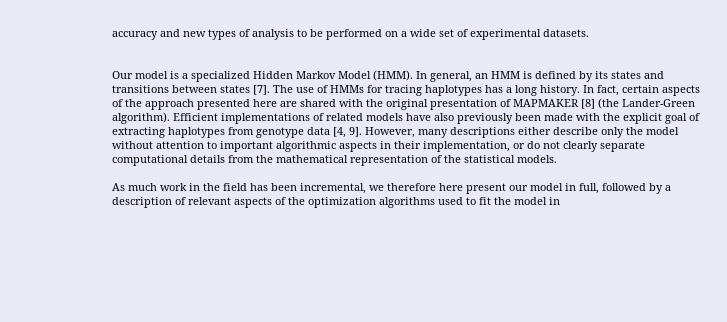accuracy and new types of analysis to be performed on a wide set of experimental datasets.


Our model is a specialized Hidden Markov Model (HMM). In general, an HMM is defined by its states and transitions between states [7]. The use of HMMs for tracing haplotypes has a long history. In fact, certain aspects of the approach presented here are shared with the original presentation of MAPMAKER [8] (the Lander-Green algorithm). Efficient implementations of related models have also previously been made with the explicit goal of extracting haplotypes from genotype data [4, 9]. However, many descriptions either describe only the model without attention to important algorithmic aspects in their implementation, or do not clearly separate computational details from the mathematical representation of the statistical models.

As much work in the field has been incremental, we therefore here present our model in full, followed by a description of relevant aspects of the optimization algorithms used to fit the model in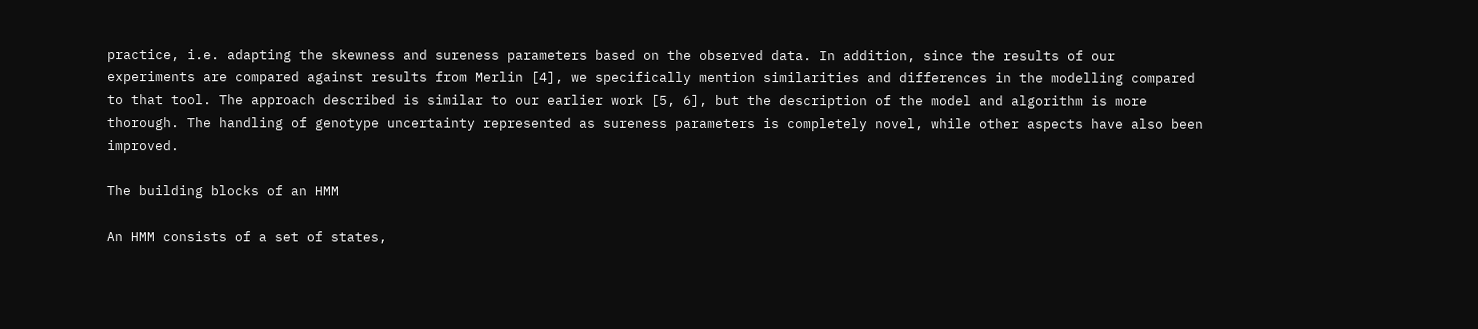practice, i.e. adapting the skewness and sureness parameters based on the observed data. In addition, since the results of our experiments are compared against results from Merlin [4], we specifically mention similarities and differences in the modelling compared to that tool. The approach described is similar to our earlier work [5, 6], but the description of the model and algorithm is more thorough. The handling of genotype uncertainty represented as sureness parameters is completely novel, while other aspects have also been improved.

The building blocks of an HMM

An HMM consists of a set of states,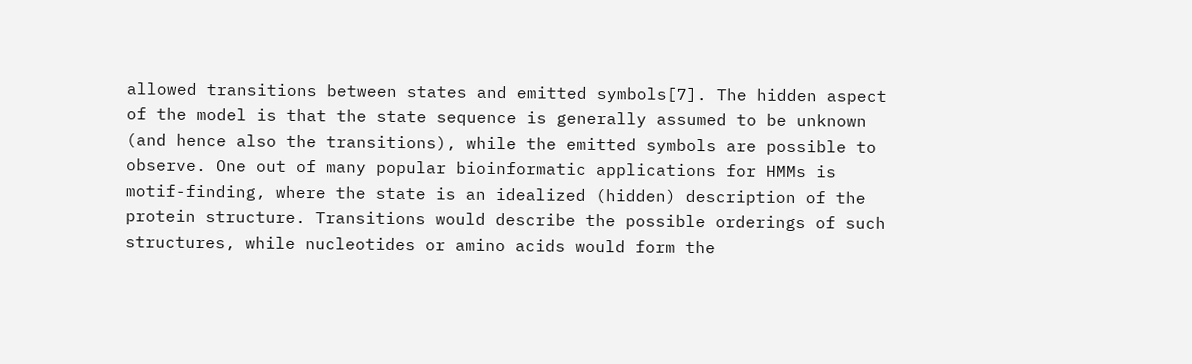allowed transitions between states and emitted symbols[7]. The hidden aspect of the model is that the state sequence is generally assumed to be unknown (and hence also the transitions), while the emitted symbols are possible to observe. One out of many popular bioinformatic applications for HMMs is motif-finding, where the state is an idealized (hidden) description of the protein structure. Transitions would describe the possible orderings of such structures, while nucleotides or amino acids would form the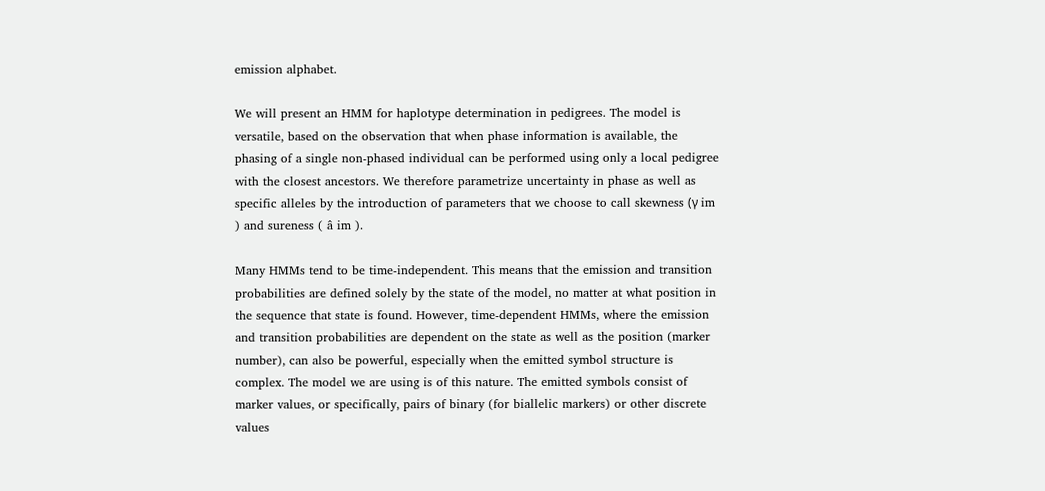emission alphabet.

We will present an HMM for haplotype determination in pedigrees. The model is versatile, based on the observation that when phase information is available, the phasing of a single non-phased individual can be performed using only a local pedigree with the closest ancestors. We therefore parametrize uncertainty in phase as well as specific alleles by the introduction of parameters that we choose to call skewness (γ im ) and sureness ( â im ).

Many HMMs tend to be time-independent. This means that the emission and transition probabilities are defined solely by the state of the model, no matter at what position in the sequence that state is found. However, time-dependent HMMs, where the emission and transition probabilities are dependent on the state as well as the position (marker number), can also be powerful, especially when the emitted symbol structure is complex. The model we are using is of this nature. The emitted symbols consist of marker values, or specifically, pairs of binary (for biallelic markers) or other discrete values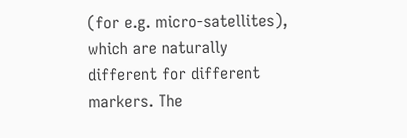(for e.g. micro-satellites), which are naturally different for different markers. The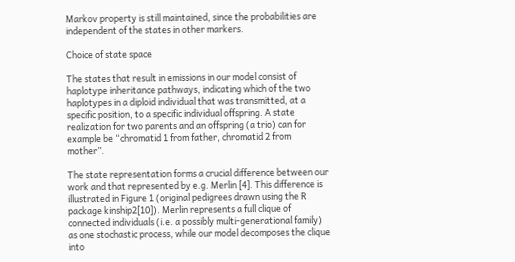Markov property is still maintained, since the probabilities are independent of the states in other markers.

Choice of state space

The states that result in emissions in our model consist of haplotype inheritance pathways, indicating which of the two haplotypes in a diploid individual that was transmitted, at a specific position, to a specific individual offspring. A state realization for two parents and an offspring (a trio) can for example be “chromatid 1 from father, chromatid 2 from mother”.

The state representation forms a crucial difference between our work and that represented by e.g. Merlin [4]. This difference is illustrated in Figure 1 (original pedigrees drawn using the R package kinship2[10]). Merlin represents a full clique of connected individuals (i.e. a possibly multi-generational family) as one stochastic process, while our model decomposes the clique into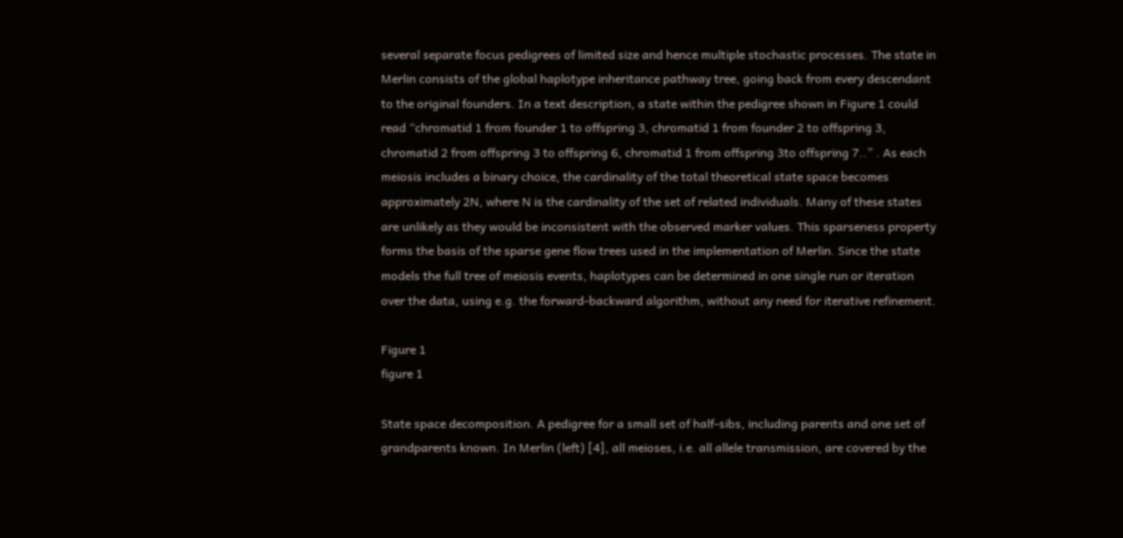several separate focus pedigrees of limited size and hence multiple stochastic processes. The state in Merlin consists of the global haplotype inheritance pathway tree, going back from every descendant to the original founders. In a text description, a state within the pedigree shown in Figure 1 could read “chromatid 1 from founder 1 to offspring 3, chromatid 1 from founder 2 to offspring 3, chromatid 2 from offspring 3 to offspring 6, chromatid 1 from offspring 3to offspring 7..” . As each meiosis includes a binary choice, the cardinality of the total theoretical state space becomes approximately 2N, where N is the cardinality of the set of related individuals. Many of these states are unlikely as they would be inconsistent with the observed marker values. This sparseness property forms the basis of the sparse gene flow trees used in the implementation of Merlin. Since the state models the full tree of meiosis events, haplotypes can be determined in one single run or iteration over the data, using e.g. the forward-backward algorithm, without any need for iterative refinement.

Figure 1
figure 1

State space decomposition. A pedigree for a small set of half-sibs, including parents and one set of grandparents known. In Merlin (left) [4], all meioses, i.e. all allele transmission, are covered by the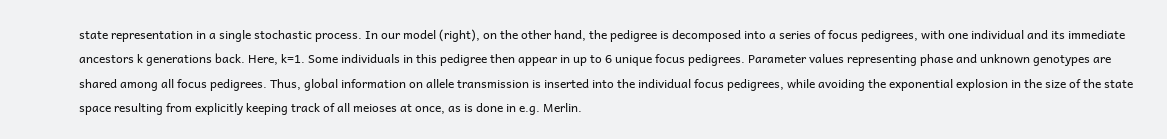state representation in a single stochastic process. In our model (right), on the other hand, the pedigree is decomposed into a series of focus pedigrees, with one individual and its immediate ancestors k generations back. Here, k=1. Some individuals in this pedigree then appear in up to 6 unique focus pedigrees. Parameter values representing phase and unknown genotypes are shared among all focus pedigrees. Thus, global information on allele transmission is inserted into the individual focus pedigrees, while avoiding the exponential explosion in the size of the state space resulting from explicitly keeping track of all meioses at once, as is done in e.g. Merlin.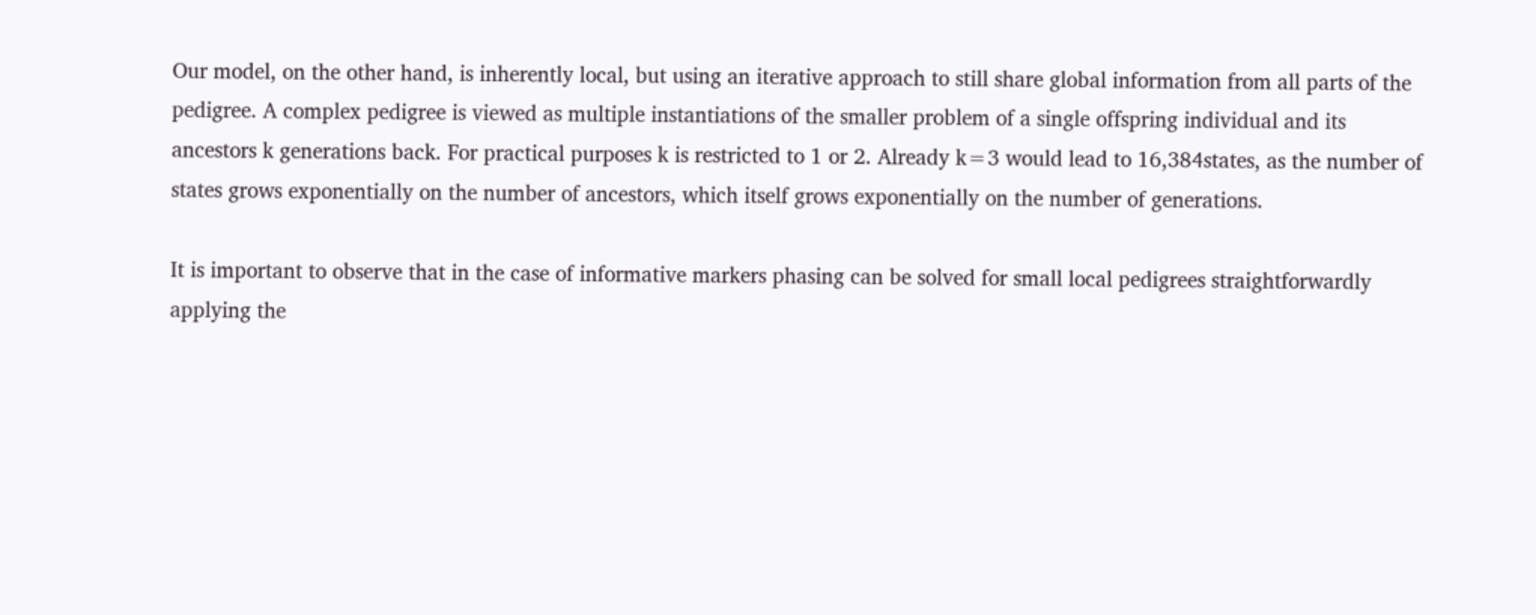Our model, on the other hand, is inherently local, but using an iterative approach to still share global information from all parts of the pedigree. A complex pedigree is viewed as multiple instantiations of the smaller problem of a single offspring individual and its ancestors k generations back. For practical purposes k is restricted to 1 or 2. Already k=3 would lead to 16,384states, as the number of states grows exponentially on the number of ancestors, which itself grows exponentially on the number of generations.

It is important to observe that in the case of informative markers phasing can be solved for small local pedigrees straightforwardly applying the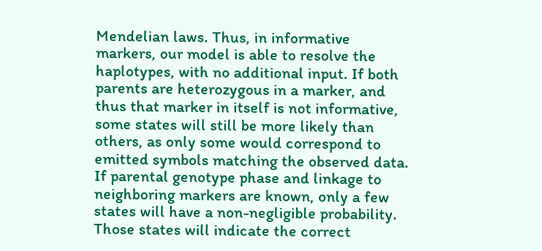Mendelian laws. Thus, in informative markers, our model is able to resolve the haplotypes, with no additional input. If both parents are heterozygous in a marker, and thus that marker in itself is not informative, some states will still be more likely than others, as only some would correspond to emitted symbols matching the observed data. If parental genotype phase and linkage to neighboring markers are known, only a few states will have a non-negligible probability. Those states will indicate the correct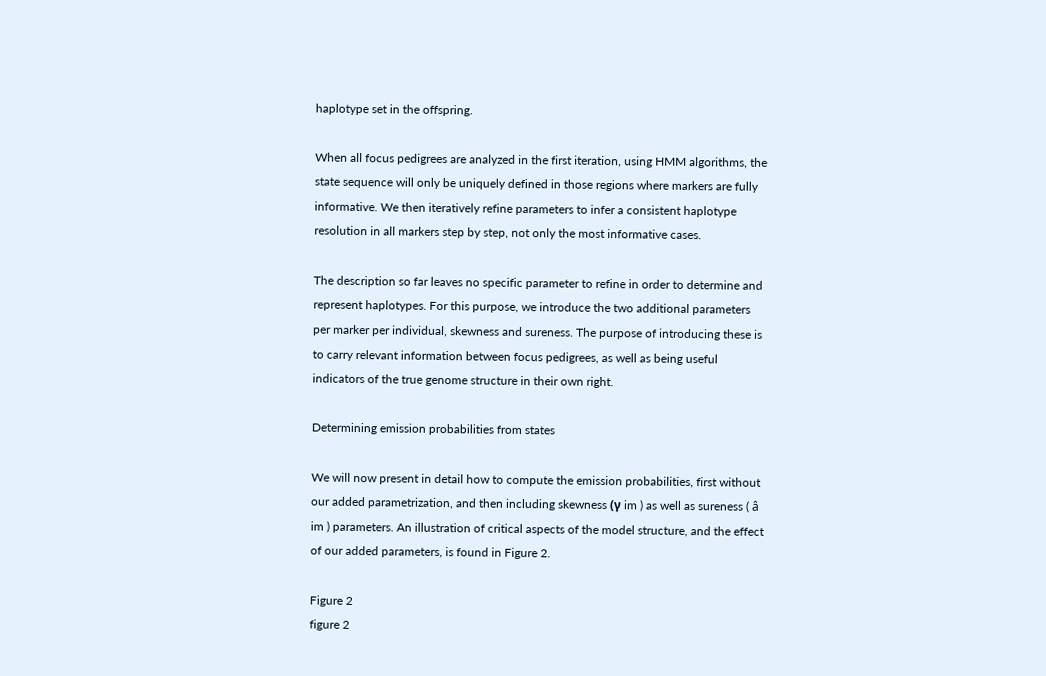haplotype set in the offspring.

When all focus pedigrees are analyzed in the first iteration, using HMM algorithms, the state sequence will only be uniquely defined in those regions where markers are fully informative. We then iteratively refine parameters to infer a consistent haplotype resolution in all markers step by step, not only the most informative cases.

The description so far leaves no specific parameter to refine in order to determine and represent haplotypes. For this purpose, we introduce the two additional parameters per marker per individual, skewness and sureness. The purpose of introducing these is to carry relevant information between focus pedigrees, as well as being useful indicators of the true genome structure in their own right.

Determining emission probabilities from states

We will now present in detail how to compute the emission probabilities, first without our added parametrization, and then including skewness (γ im ) as well as sureness ( â im ) parameters. An illustration of critical aspects of the model structure, and the effect of our added parameters, is found in Figure 2.

Figure 2
figure 2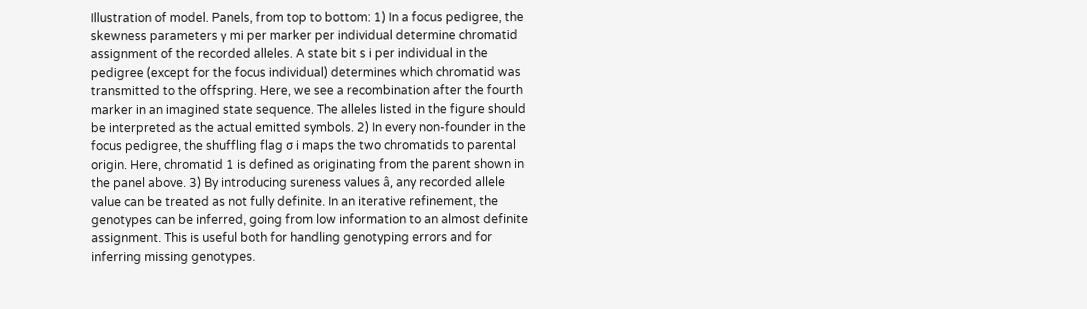Illustration of model. Panels, from top to bottom: 1) In a focus pedigree, the skewness parameters γ mi per marker per individual determine chromatid assignment of the recorded alleles. A state bit s i per individual in the pedigree (except for the focus individual) determines which chromatid was transmitted to the offspring. Here, we see a recombination after the fourth marker in an imagined state sequence. The alleles listed in the figure should be interpreted as the actual emitted symbols. 2) In every non-founder in the focus pedigree, the shuffling flag σ i maps the two chromatids to parental origin. Here, chromatid 1 is defined as originating from the parent shown in the panel above. 3) By introducing sureness values â, any recorded allele value can be treated as not fully definite. In an iterative refinement, the genotypes can be inferred, going from low information to an almost definite assignment. This is useful both for handling genotyping errors and for inferring missing genotypes.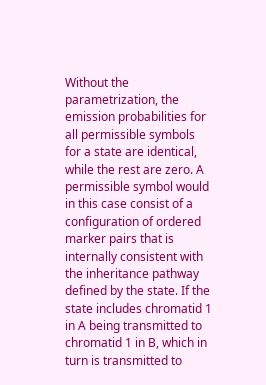Without the parametrization, the emission probabilities for all permissible symbols for a state are identical, while the rest are zero. A permissible symbol would in this case consist of a configuration of ordered marker pairs that is internally consistent with the inheritance pathway defined by the state. If the state includes chromatid 1 in A being transmitted to chromatid 1 in B, which in turn is transmitted to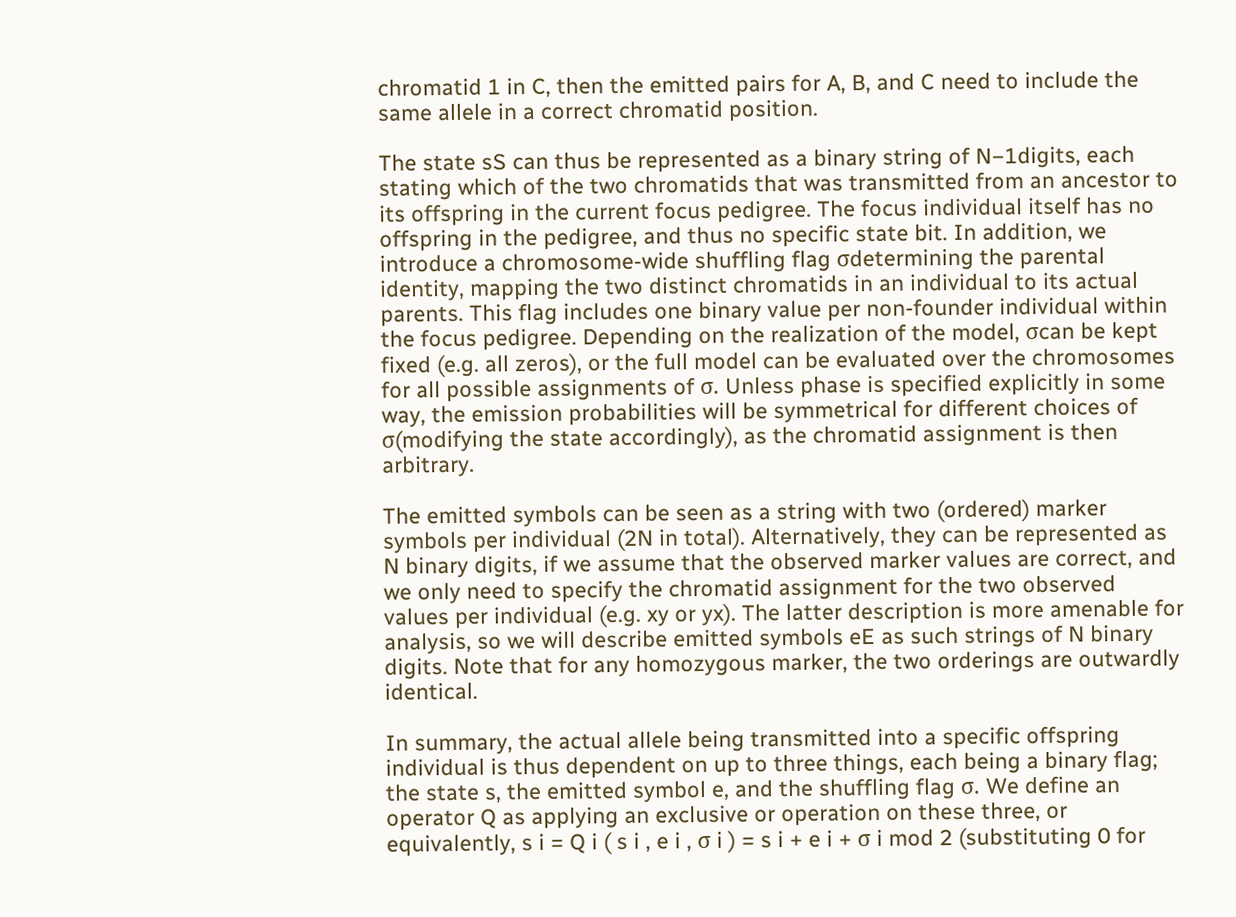chromatid 1 in C, then the emitted pairs for A, B, and C need to include the same allele in a correct chromatid position.

The state sS can thus be represented as a binary string of N−1digits, each stating which of the two chromatids that was transmitted from an ancestor to its offspring in the current focus pedigree. The focus individual itself has no offspring in the pedigree, and thus no specific state bit. In addition, we introduce a chromosome-wide shuffling flag σdetermining the parental identity, mapping the two distinct chromatids in an individual to its actual parents. This flag includes one binary value per non-founder individual within the focus pedigree. Depending on the realization of the model, σcan be kept fixed (e.g. all zeros), or the full model can be evaluated over the chromosomes for all possible assignments of σ. Unless phase is specified explicitly in some way, the emission probabilities will be symmetrical for different choices of σ(modifying the state accordingly), as the chromatid assignment is then arbitrary.

The emitted symbols can be seen as a string with two (ordered) marker symbols per individual (2N in total). Alternatively, they can be represented as N binary digits, if we assume that the observed marker values are correct, and we only need to specify the chromatid assignment for the two observed values per individual (e.g. xy or yx). The latter description is more amenable for analysis, so we will describe emitted symbols eE as such strings of N binary digits. Note that for any homozygous marker, the two orderings are outwardly identical.

In summary, the actual allele being transmitted into a specific offspring individual is thus dependent on up to three things, each being a binary flag; the state s, the emitted symbol e, and the shuffling flag σ. We define an operator Q as applying an exclusive or operation on these three, or equivalently, s i = Q i ( s i , e i , σ i ) = s i + e i + σ i mod 2 (substituting 0 for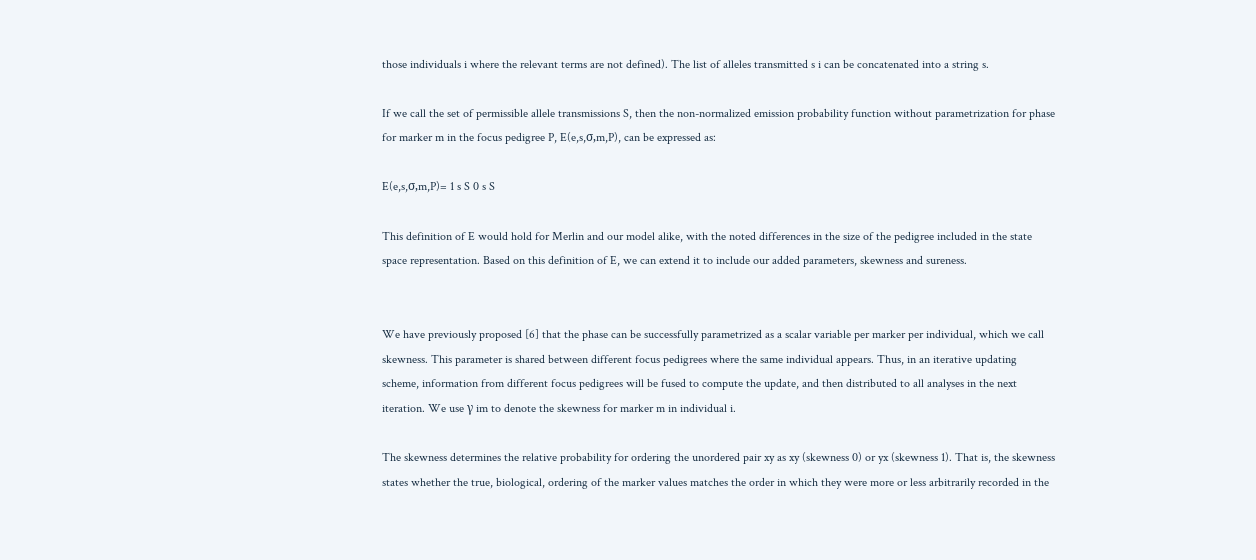those individuals i where the relevant terms are not defined). The list of alleles transmitted s i can be concatenated into a string s.

If we call the set of permissible allele transmissions S, then the non-normalized emission probability function without parametrization for phase for marker m in the focus pedigree P, E(e,s,σ,m,P), can be expressed as:

E(e,s,σ,m,P)= 1 s S 0 s S

This definition of E would hold for Merlin and our model alike, with the noted differences in the size of the pedigree included in the state space representation. Based on this definition of E, we can extend it to include our added parameters, skewness and sureness.


We have previously proposed [6] that the phase can be successfully parametrized as a scalar variable per marker per individual, which we call skewness. This parameter is shared between different focus pedigrees where the same individual appears. Thus, in an iterative updating scheme, information from different focus pedigrees will be fused to compute the update, and then distributed to all analyses in the next iteration. We use γ im to denote the skewness for marker m in individual i.

The skewness determines the relative probability for ordering the unordered pair xy as xy (skewness 0) or yx (skewness 1). That is, the skewness states whether the true, biological, ordering of the marker values matches the order in which they were more or less arbitrarily recorded in the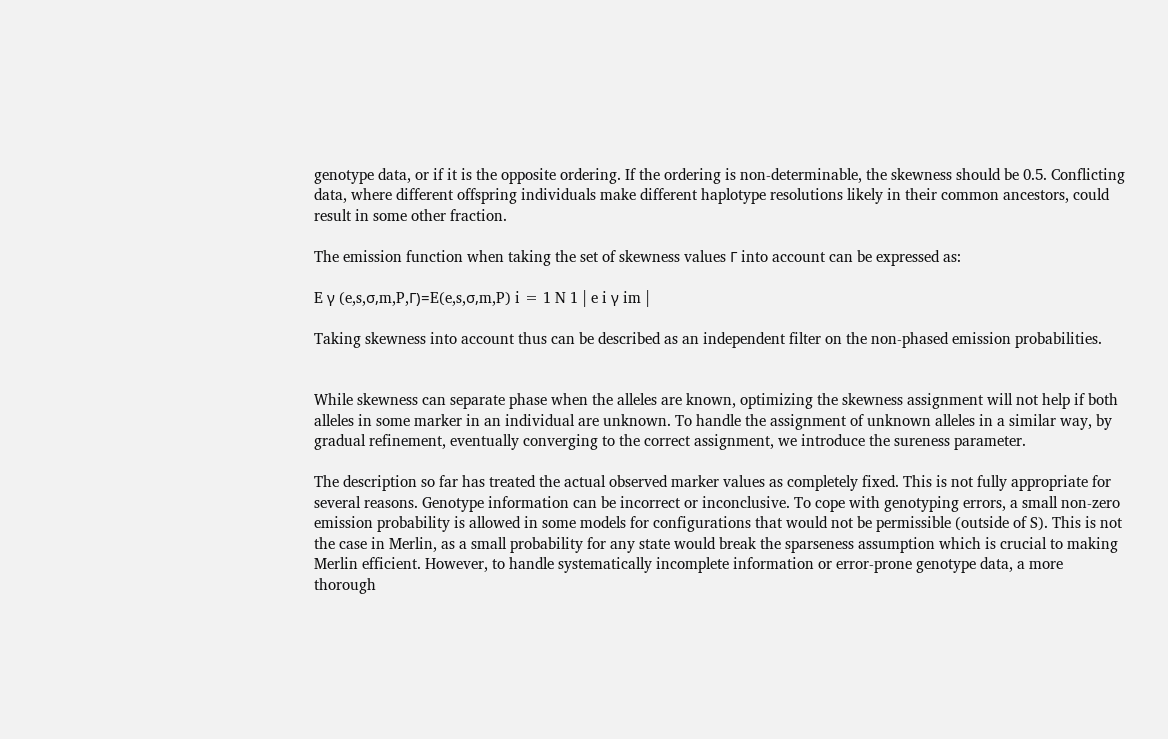genotype data, or if it is the opposite ordering. If the ordering is non-determinable, the skewness should be 0.5. Conflicting data, where different offspring individuals make different haplotype resolutions likely in their common ancestors, could result in some other fraction.

The emission function when taking the set of skewness values Γ into account can be expressed as:

E γ (e,s,σ,m,P,Γ)=E(e,s,σ,m,P) i = 1 N 1 | e i γ im |

Taking skewness into account thus can be described as an independent filter on the non-phased emission probabilities.


While skewness can separate phase when the alleles are known, optimizing the skewness assignment will not help if both alleles in some marker in an individual are unknown. To handle the assignment of unknown alleles in a similar way, by gradual refinement, eventually converging to the correct assignment, we introduce the sureness parameter.

The description so far has treated the actual observed marker values as completely fixed. This is not fully appropriate for several reasons. Genotype information can be incorrect or inconclusive. To cope with genotyping errors, a small non-zero emission probability is allowed in some models for configurations that would not be permissible (outside of S). This is not the case in Merlin, as a small probability for any state would break the sparseness assumption which is crucial to making Merlin efficient. However, to handle systematically incomplete information or error-prone genotype data, a more thorough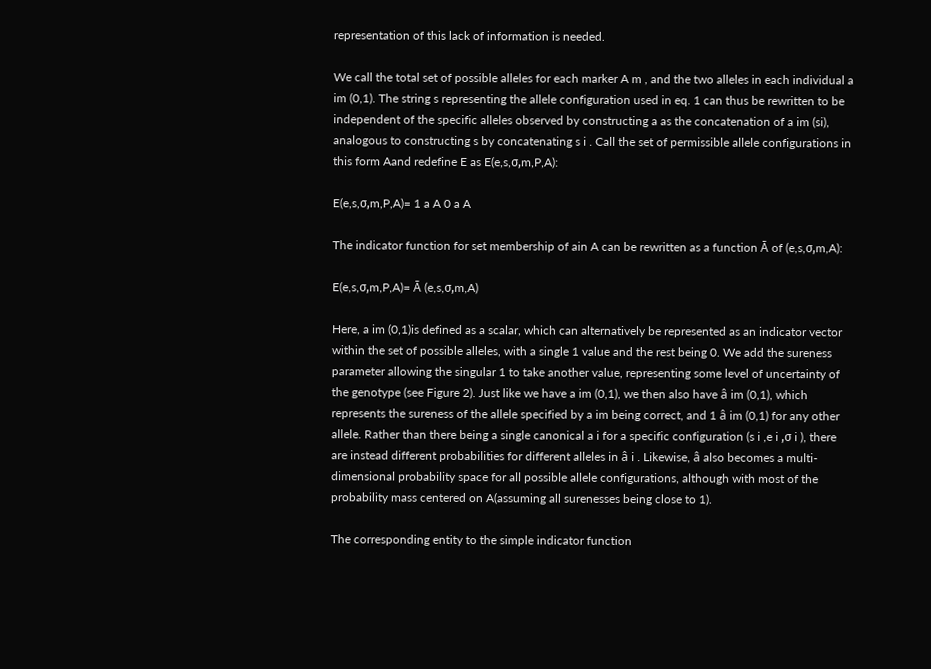representation of this lack of information is needed.

We call the total set of possible alleles for each marker A m , and the two alleles in each individual a im (0,1). The string s representing the allele configuration used in eq. 1 can thus be rewritten to be independent of the specific alleles observed by constructing a as the concatenation of a im (si), analogous to constructing s by concatenating s i . Call the set of permissible allele configurations in this form Aand redefine E as E(e,s,σ,m,P,A):

E(e,s,σ,m,P,A)= 1 a A 0 a A

The indicator function for set membership of ain A can be rewritten as a function Ā of (e,s,σ,m,A):

E(e,s,σ,m,P,A)= Ā (e,s,σ,m,A)

Here, a im (0,1)is defined as a scalar, which can alternatively be represented as an indicator vector within the set of possible alleles, with a single 1 value and the rest being 0. We add the sureness parameter allowing the singular 1 to take another value, representing some level of uncertainty of the genotype (see Figure 2). Just like we have a im (0,1), we then also have â im (0,1), which represents the sureness of the allele specified by a im being correct, and 1 â im (0,1) for any other allele. Rather than there being a single canonical a i for a specific configuration (s i ,e i ,σ i ), there are instead different probabilities for different alleles in â i . Likewise, â also becomes a multi-dimensional probability space for all possible allele configurations, although with most of the probability mass centered on A(assuming all surenesses being close to 1).

The corresponding entity to the simple indicator function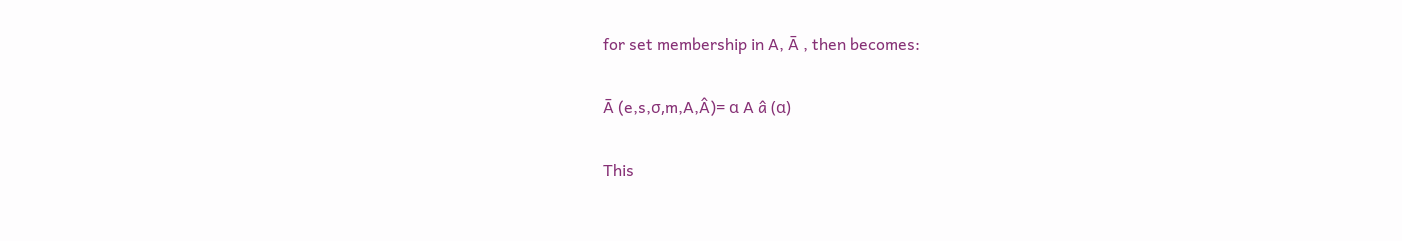for set membership in A, Ā , then becomes:

Ā (e,s,σ,m,A,Â)= α A â (α)

This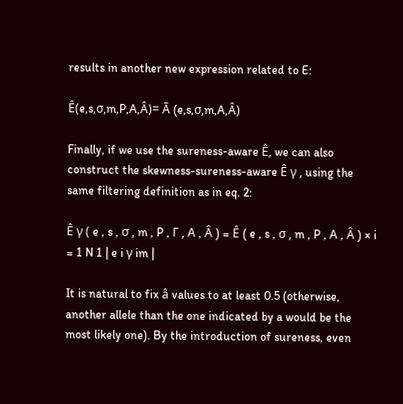results in another new expression related to E:

Ê(e,s,σ,m,P,A,Â)= Ā (e,s,σ,m,A,Â)

Finally, if we use the sureness-aware Ê, we can also construct the skewness-sureness-aware Ê γ , using the same filtering definition as in eq. 2:

Ê γ ( e , s , σ , m , P , Γ , A , Â ) = Ê ( e , s , σ , m , P , A , Â ) × i = 1 N 1 | e i γ im |

It is natural to fix â values to at least 0.5 (otherwise, another allele than the one indicated by a would be the most likely one). By the introduction of sureness, even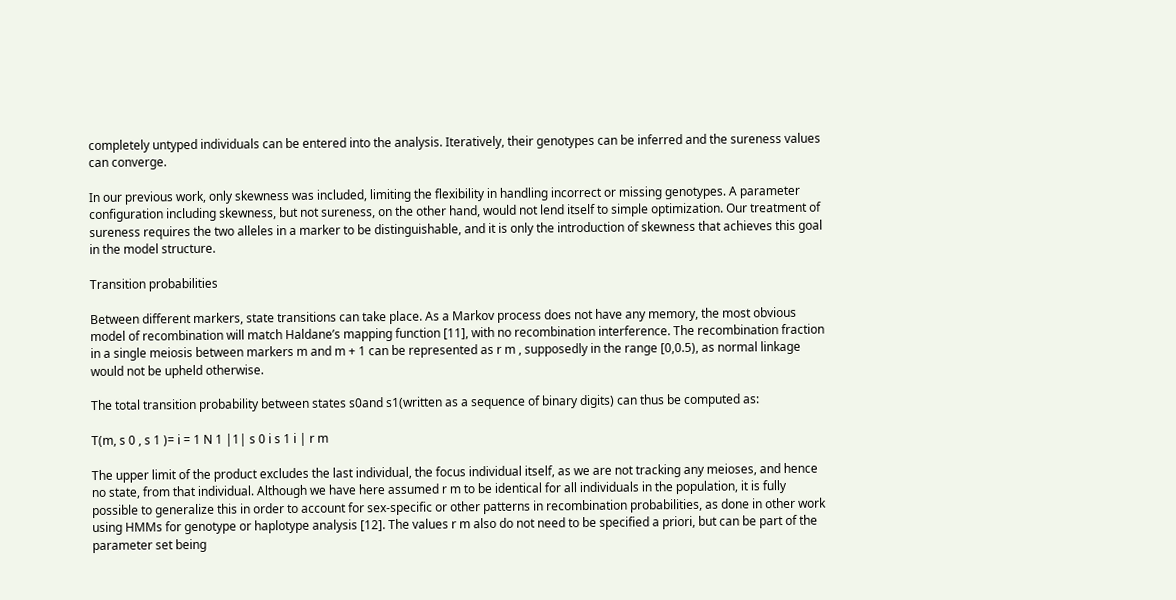completely untyped individuals can be entered into the analysis. Iteratively, their genotypes can be inferred and the sureness values can converge.

In our previous work, only skewness was included, limiting the flexibility in handling incorrect or missing genotypes. A parameter configuration including skewness, but not sureness, on the other hand, would not lend itself to simple optimization. Our treatment of sureness requires the two alleles in a marker to be distinguishable, and it is only the introduction of skewness that achieves this goal in the model structure.

Transition probabilities

Between different markers, state transitions can take place. As a Markov process does not have any memory, the most obvious model of recombination will match Haldane’s mapping function [11], with no recombination interference. The recombination fraction in a single meiosis between markers m and m + 1 can be represented as r m , supposedly in the range [0,0.5), as normal linkage would not be upheld otherwise.

The total transition probability between states s0and s1(written as a sequence of binary digits) can thus be computed as:

T(m, s 0 , s 1 )= i = 1 N 1 |1| s 0 i s 1 i | r m

The upper limit of the product excludes the last individual, the focus individual itself, as we are not tracking any meioses, and hence no state, from that individual. Although we have here assumed r m to be identical for all individuals in the population, it is fully possible to generalize this in order to account for sex-specific or other patterns in recombination probabilities, as done in other work using HMMs for genotype or haplotype analysis [12]. The values r m also do not need to be specified a priori, but can be part of the parameter set being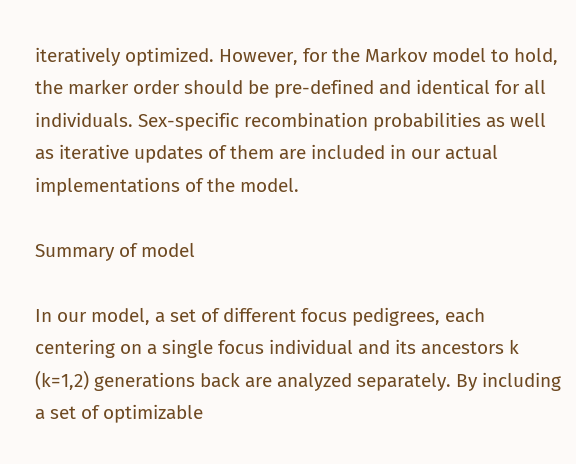iteratively optimized. However, for the Markov model to hold, the marker order should be pre-defined and identical for all individuals. Sex-specific recombination probabilities as well as iterative updates of them are included in our actual implementations of the model.

Summary of model

In our model, a set of different focus pedigrees, each centering on a single focus individual and its ancestors k (k=1,2) generations back are analyzed separately. By including a set of optimizable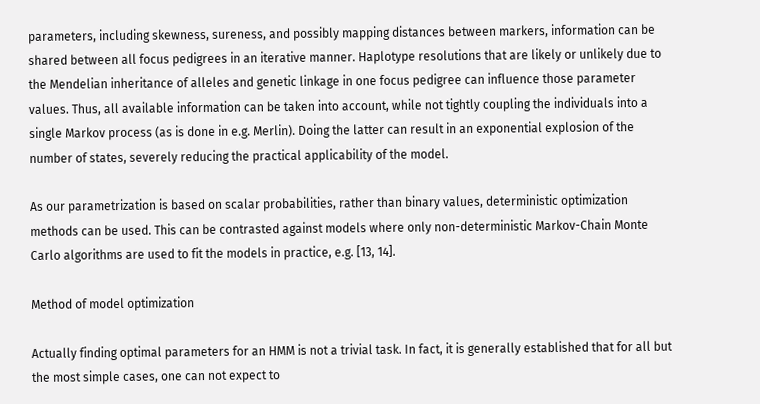parameters, including skewness, sureness, and possibly mapping distances between markers, information can be shared between all focus pedigrees in an iterative manner. Haplotype resolutions that are likely or unlikely due to the Mendelian inheritance of alleles and genetic linkage in one focus pedigree can influence those parameter values. Thus, all available information can be taken into account, while not tightly coupling the individuals into a single Markov process (as is done in e.g. Merlin). Doing the latter can result in an exponential explosion of the number of states, severely reducing the practical applicability of the model.

As our parametrization is based on scalar probabilities, rather than binary values, deterministic optimization methods can be used. This can be contrasted against models where only non-deterministic Markov-Chain Monte Carlo algorithms are used to fit the models in practice, e.g. [13, 14].

Method of model optimization

Actually finding optimal parameters for an HMM is not a trivial task. In fact, it is generally established that for all but the most simple cases, one can not expect to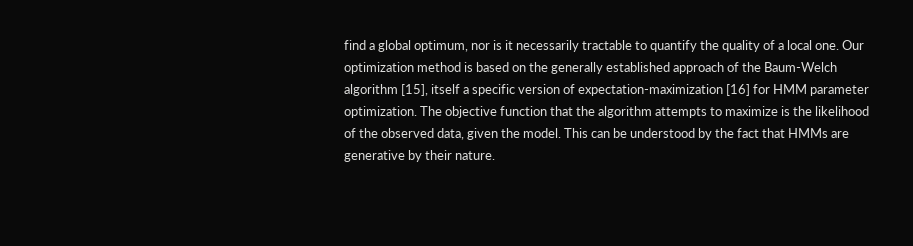find a global optimum, nor is it necessarily tractable to quantify the quality of a local one. Our optimization method is based on the generally established approach of the Baum-Welch algorithm [15], itself a specific version of expectation-maximization [16] for HMM parameter optimization. The objective function that the algorithm attempts to maximize is the likelihood of the observed data, given the model. This can be understood by the fact that HMMs are generative by their nature.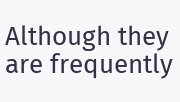Although they are frequently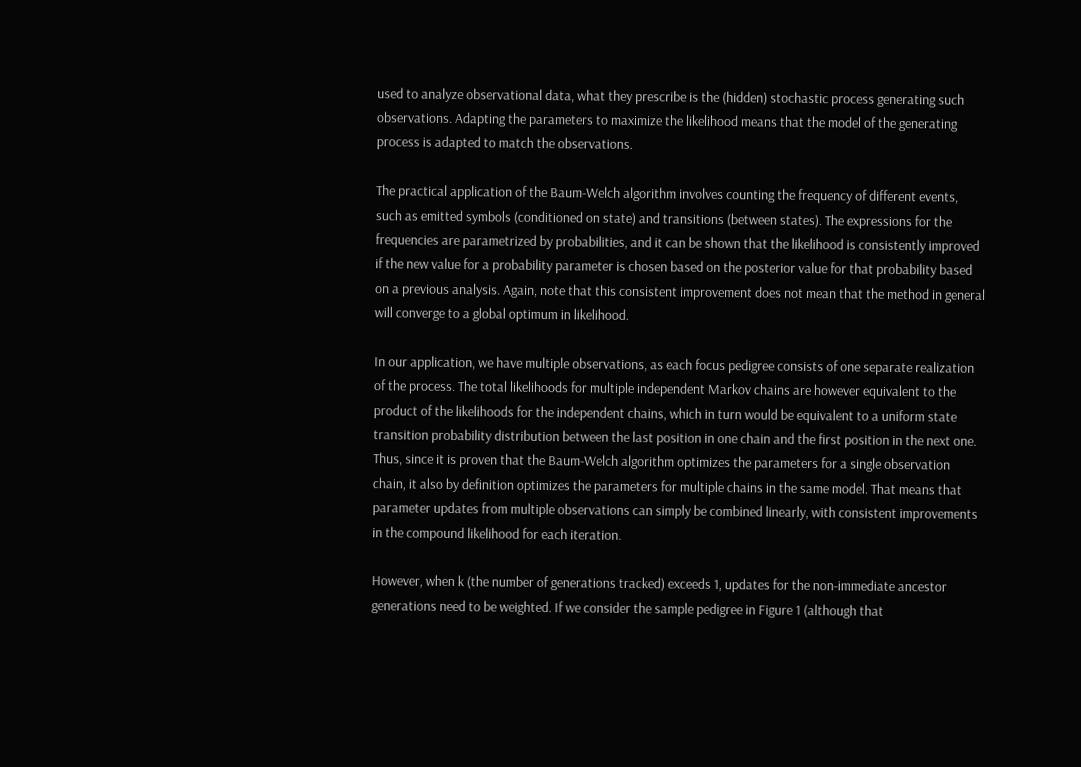used to analyze observational data, what they prescribe is the (hidden) stochastic process generating such observations. Adapting the parameters to maximize the likelihood means that the model of the generating process is adapted to match the observations.

The practical application of the Baum-Welch algorithm involves counting the frequency of different events, such as emitted symbols (conditioned on state) and transitions (between states). The expressions for the frequencies are parametrized by probabilities, and it can be shown that the likelihood is consistently improved if the new value for a probability parameter is chosen based on the posterior value for that probability based on a previous analysis. Again, note that this consistent improvement does not mean that the method in general will converge to a global optimum in likelihood.

In our application, we have multiple observations, as each focus pedigree consists of one separate realization of the process. The total likelihoods for multiple independent Markov chains are however equivalent to the product of the likelihoods for the independent chains, which in turn would be equivalent to a uniform state transition probability distribution between the last position in one chain and the first position in the next one. Thus, since it is proven that the Baum-Welch algorithm optimizes the parameters for a single observation chain, it also by definition optimizes the parameters for multiple chains in the same model. That means that parameter updates from multiple observations can simply be combined linearly, with consistent improvements in the compound likelihood for each iteration.

However, when k (the number of generations tracked) exceeds 1, updates for the non-immediate ancestor generations need to be weighted. If we consider the sample pedigree in Figure 1 (although that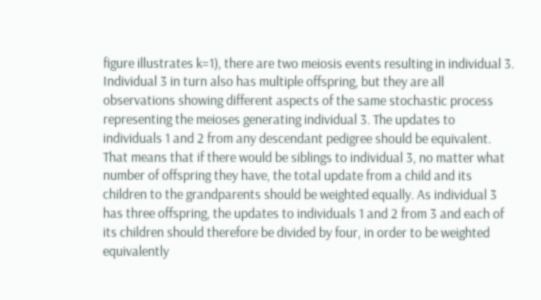figure illustrates k=1), there are two meiosis events resulting in individual 3. Individual 3 in turn also has multiple offspring, but they are all observations showing different aspects of the same stochastic process representing the meioses generating individual 3. The updates to individuals 1 and 2 from any descendant pedigree should be equivalent. That means that if there would be siblings to individual 3, no matter what number of offspring they have, the total update from a child and its children to the grandparents should be weighted equally. As individual 3 has three offspring, the updates to individuals 1 and 2 from 3 and each of its children should therefore be divided by four, in order to be weighted equivalently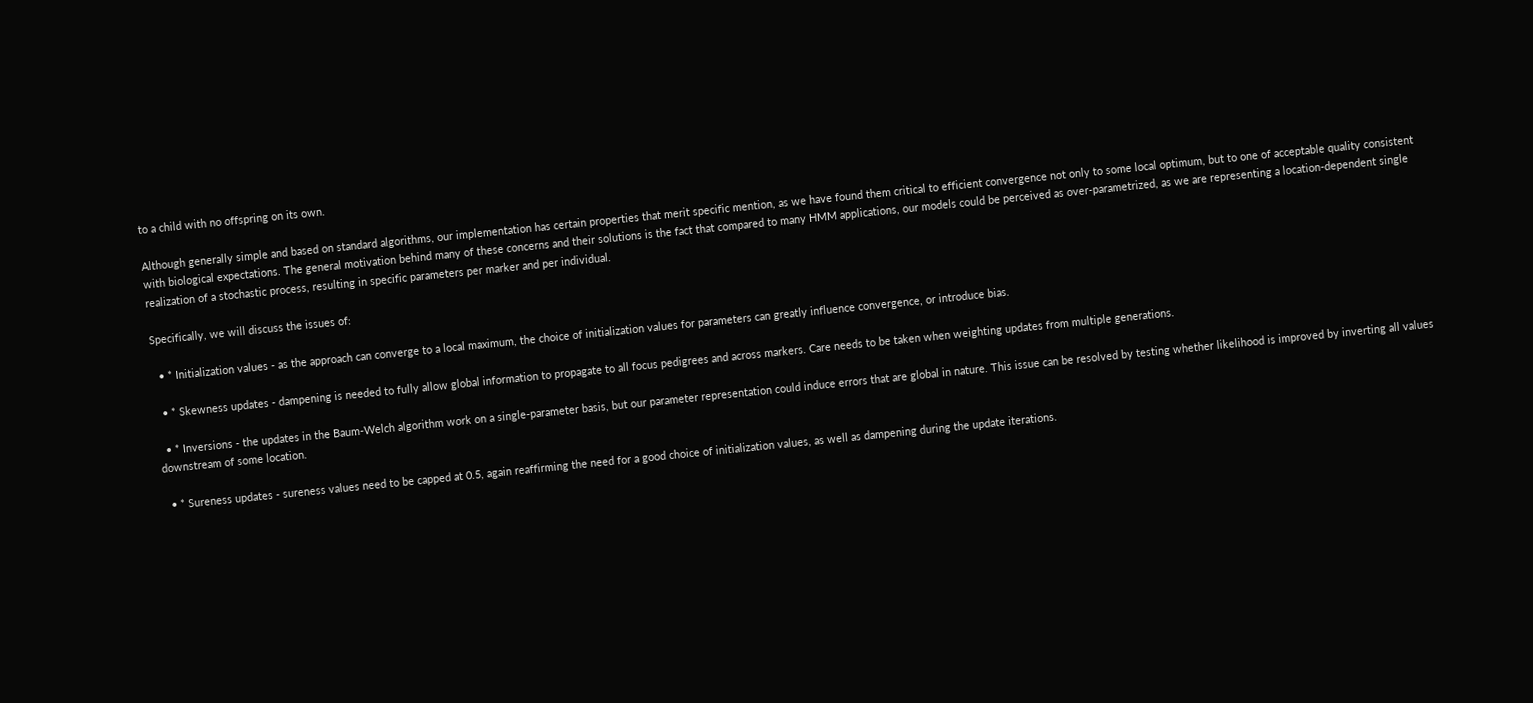to a child with no offspring on its own.

Although generally simple and based on standard algorithms, our implementation has certain properties that merit specific mention, as we have found them critical to efficient convergence not only to some local optimum, but to one of acceptable quality consistent with biological expectations. The general motivation behind many of these concerns and their solutions is the fact that compared to many HMM applications, our models could be perceived as over-parametrized, as we are representing a location-dependent single realization of a stochastic process, resulting in specific parameters per marker and per individual.

Specifically, we will discuss the issues of:

  • * Initialization values - as the approach can converge to a local maximum, the choice of initialization values for parameters can greatly influence convergence, or introduce bias.

  • * Skewness updates - dampening is needed to fully allow global information to propagate to all focus pedigrees and across markers. Care needs to be taken when weighting updates from multiple generations.

  • * Inversions - the updates in the Baum-Welch algorithm work on a single-parameter basis, but our parameter representation could induce errors that are global in nature. This issue can be resolved by testing whether likelihood is improved by inverting all values downstream of some location.

  • * Sureness updates - sureness values need to be capped at 0.5, again reaffirming the need for a good choice of initialization values, as well as dampening during the update iterations.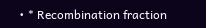• * Recombination fraction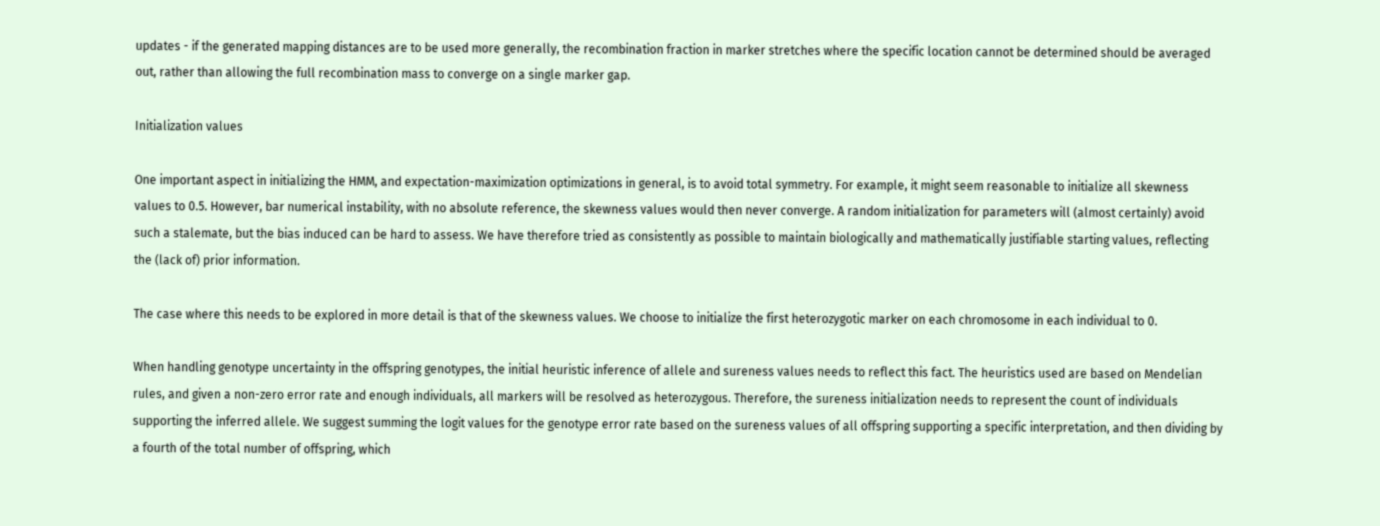updates - if the generated mapping distances are to be used more generally, the recombination fraction in marker stretches where the specific location cannot be determined should be averaged out, rather than allowing the full recombination mass to converge on a single marker gap.

Initialization values

One important aspect in initializing the HMM, and expectation-maximization optimizations in general, is to avoid total symmetry. For example, it might seem reasonable to initialize all skewness values to 0.5. However, bar numerical instability, with no absolute reference, the skewness values would then never converge. A random initialization for parameters will (almost certainly) avoid such a stalemate, but the bias induced can be hard to assess. We have therefore tried as consistently as possible to maintain biologically and mathematically justifiable starting values, reflecting the (lack of) prior information.

The case where this needs to be explored in more detail is that of the skewness values. We choose to initialize the first heterozygotic marker on each chromosome in each individual to 0.

When handling genotype uncertainty in the offspring genotypes, the initial heuristic inference of allele and sureness values needs to reflect this fact. The heuristics used are based on Mendelian rules, and given a non-zero error rate and enough individuals, all markers will be resolved as heterozygous. Therefore, the sureness initialization needs to represent the count of individuals supporting the inferred allele. We suggest summing the logit values for the genotype error rate based on the sureness values of all offspring supporting a specific interpretation, and then dividing by a fourth of the total number of offspring, which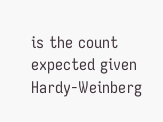is the count expected given Hardy-Weinberg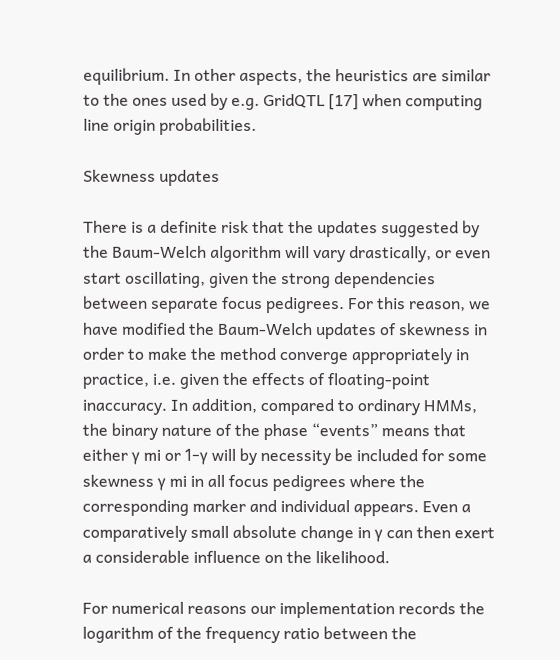equilibrium. In other aspects, the heuristics are similar to the ones used by e.g. GridQTL [17] when computing line origin probabilities.

Skewness updates

There is a definite risk that the updates suggested by the Baum-Welch algorithm will vary drastically, or even start oscillating, given the strong dependencies between separate focus pedigrees. For this reason, we have modified the Baum-Welch updates of skewness in order to make the method converge appropriately in practice, i.e. given the effects of floating-point inaccuracy. In addition, compared to ordinary HMMs, the binary nature of the phase “events” means that either γ mi or 1−γ will by necessity be included for some skewness γ mi in all focus pedigrees where the corresponding marker and individual appears. Even a comparatively small absolute change in γ can then exert a considerable influence on the likelihood.

For numerical reasons our implementation records the logarithm of the frequency ratio between the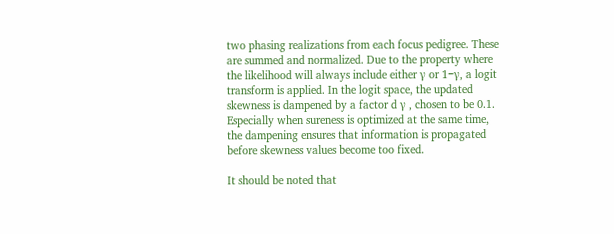two phasing realizations from each focus pedigree. These are summed and normalized. Due to the property where the likelihood will always include either γ or 1−γ, a logit transform is applied. In the logit space, the updated skewness is dampened by a factor d γ , chosen to be 0.1. Especially when sureness is optimized at the same time, the dampening ensures that information is propagated before skewness values become too fixed.

It should be noted that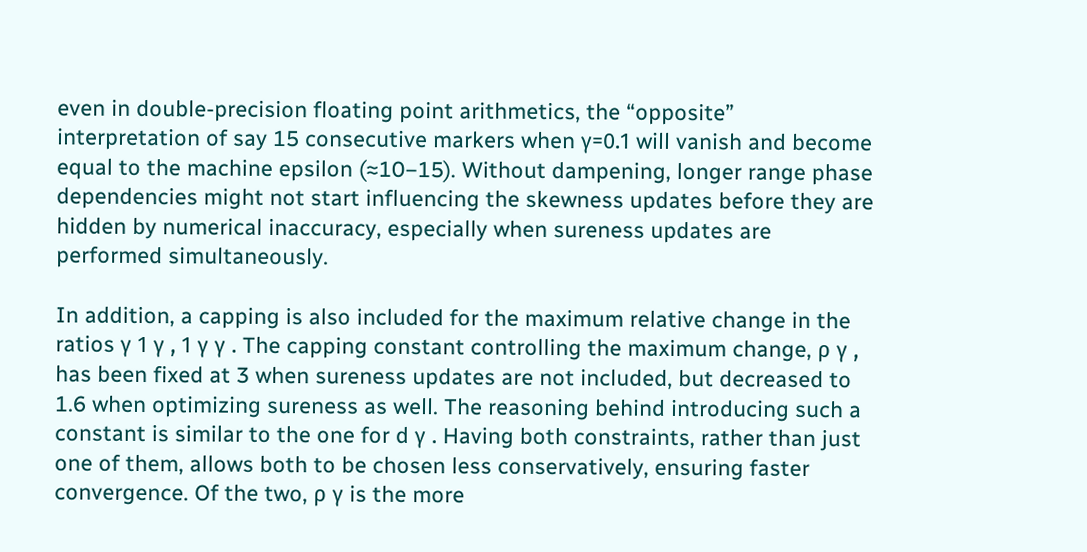even in double-precision floating point arithmetics, the “opposite” interpretation of say 15 consecutive markers when γ=0.1 will vanish and become equal to the machine epsilon (≈10−15). Without dampening, longer range phase dependencies might not start influencing the skewness updates before they are hidden by numerical inaccuracy, especially when sureness updates are performed simultaneously.

In addition, a capping is also included for the maximum relative change in the ratios γ 1 γ , 1 γ γ . The capping constant controlling the maximum change, ρ γ , has been fixed at 3 when sureness updates are not included, but decreased to 1.6 when optimizing sureness as well. The reasoning behind introducing such a constant is similar to the one for d γ . Having both constraints, rather than just one of them, allows both to be chosen less conservatively, ensuring faster convergence. Of the two, ρ γ is the more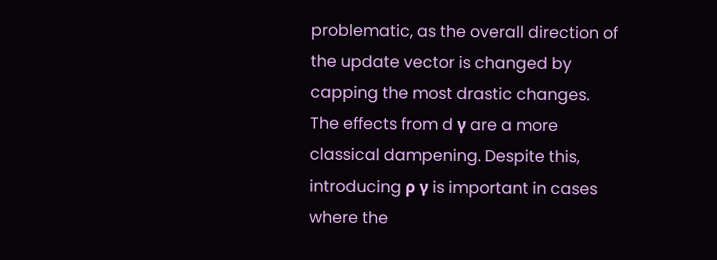problematic, as the overall direction of the update vector is changed by capping the most drastic changes. The effects from d γ are a more classical dampening. Despite this, introducing ρ γ is important in cases where the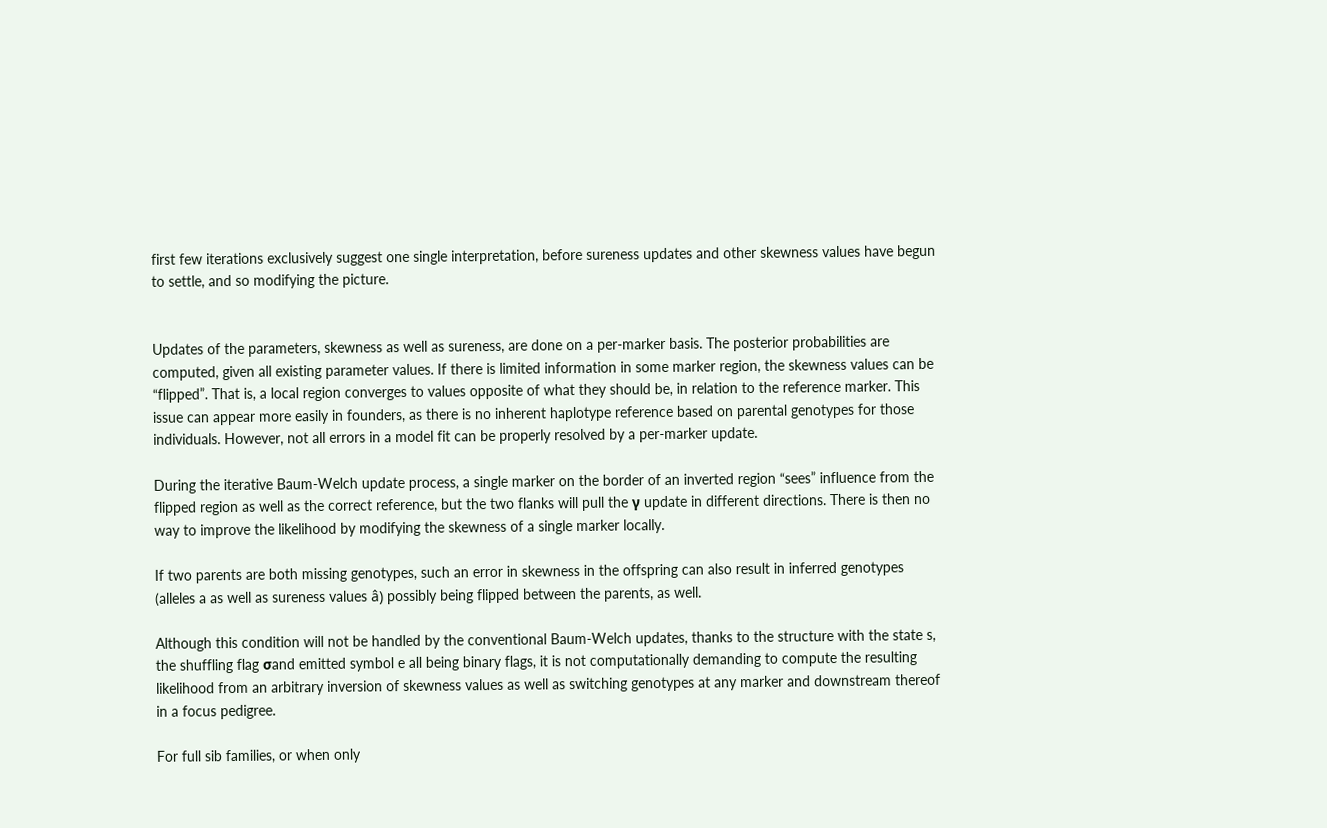first few iterations exclusively suggest one single interpretation, before sureness updates and other skewness values have begun to settle, and so modifying the picture.


Updates of the parameters, skewness as well as sureness, are done on a per-marker basis. The posterior probabilities are computed, given all existing parameter values. If there is limited information in some marker region, the skewness values can be “flipped”. That is, a local region converges to values opposite of what they should be, in relation to the reference marker. This issue can appear more easily in founders, as there is no inherent haplotype reference based on parental genotypes for those individuals. However, not all errors in a model fit can be properly resolved by a per-marker update.

During the iterative Baum-Welch update process, a single marker on the border of an inverted region “sees” influence from the flipped region as well as the correct reference, but the two flanks will pull the γ update in different directions. There is then no way to improve the likelihood by modifying the skewness of a single marker locally.

If two parents are both missing genotypes, such an error in skewness in the offspring can also result in inferred genotypes (alleles a as well as sureness values â) possibly being flipped between the parents, as well.

Although this condition will not be handled by the conventional Baum-Welch updates, thanks to the structure with the state s, the shuffling flag σand emitted symbol e all being binary flags, it is not computationally demanding to compute the resulting likelihood from an arbitrary inversion of skewness values as well as switching genotypes at any marker and downstream thereof in a focus pedigree.

For full sib families, or when only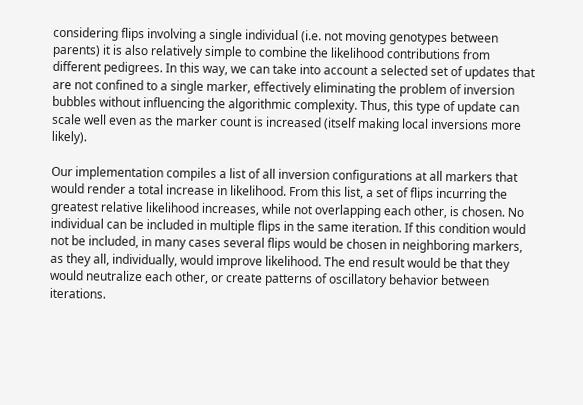considering flips involving a single individual (i.e. not moving genotypes between parents) it is also relatively simple to combine the likelihood contributions from different pedigrees. In this way, we can take into account a selected set of updates that are not confined to a single marker, effectively eliminating the problem of inversion bubbles without influencing the algorithmic complexity. Thus, this type of update can scale well even as the marker count is increased (itself making local inversions more likely).

Our implementation compiles a list of all inversion configurations at all markers that would render a total increase in likelihood. From this list, a set of flips incurring the greatest relative likelihood increases, while not overlapping each other, is chosen. No individual can be included in multiple flips in the same iteration. If this condition would not be included, in many cases several flips would be chosen in neighboring markers, as they all, individually, would improve likelihood. The end result would be that they would neutralize each other, or create patterns of oscillatory behavior between iterations.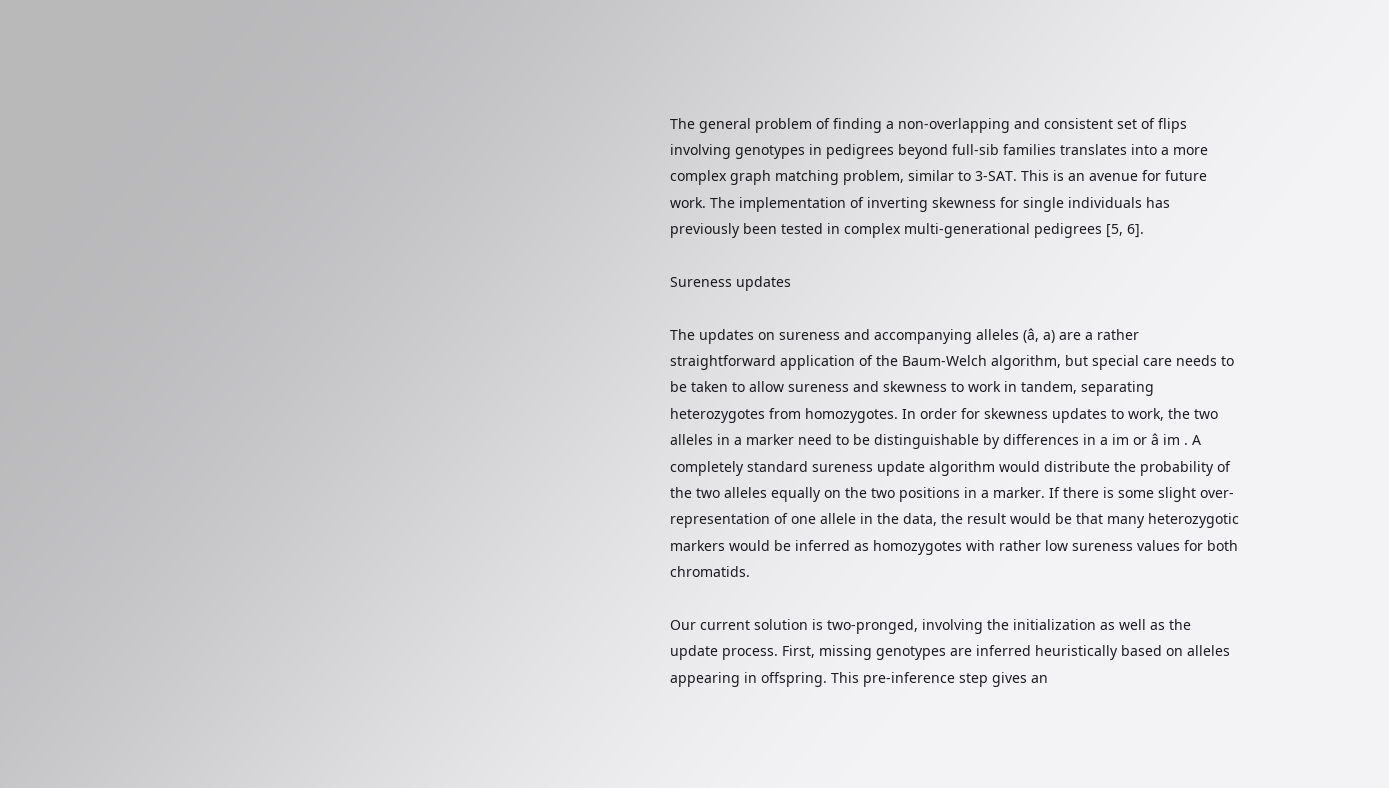The general problem of finding a non-overlapping and consistent set of flips involving genotypes in pedigrees beyond full-sib families translates into a more complex graph matching problem, similar to 3-SAT. This is an avenue for future work. The implementation of inverting skewness for single individuals has previously been tested in complex multi-generational pedigrees [5, 6].

Sureness updates

The updates on sureness and accompanying alleles (â, a) are a rather straightforward application of the Baum-Welch algorithm, but special care needs to be taken to allow sureness and skewness to work in tandem, separating heterozygotes from homozygotes. In order for skewness updates to work, the two alleles in a marker need to be distinguishable by differences in a im or â im . A completely standard sureness update algorithm would distribute the probability of the two alleles equally on the two positions in a marker. If there is some slight over-representation of one allele in the data, the result would be that many heterozygotic markers would be inferred as homozygotes with rather low sureness values for both chromatids.

Our current solution is two-pronged, involving the initialization as well as the update process. First, missing genotypes are inferred heuristically based on alleles appearing in offspring. This pre-inference step gives an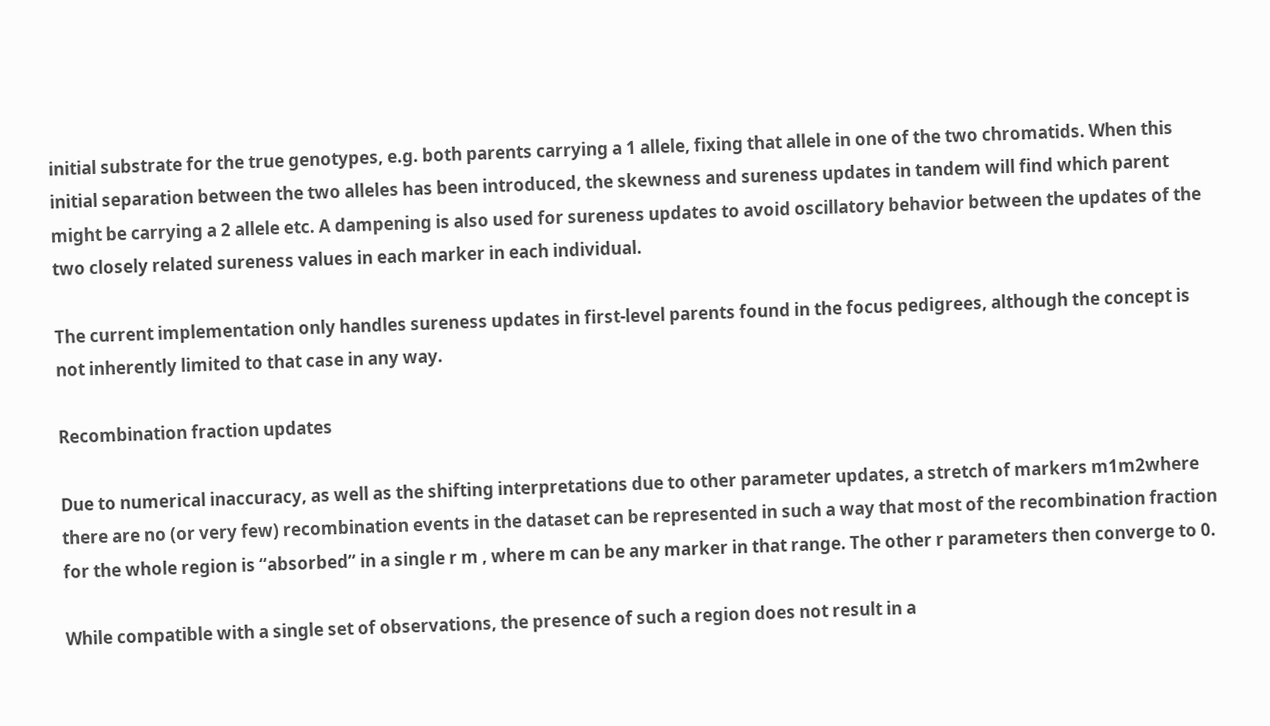initial substrate for the true genotypes, e.g. both parents carrying a 1 allele, fixing that allele in one of the two chromatids. When this initial separation between the two alleles has been introduced, the skewness and sureness updates in tandem will find which parent might be carrying a 2 allele etc. A dampening is also used for sureness updates to avoid oscillatory behavior between the updates of the two closely related sureness values in each marker in each individual.

The current implementation only handles sureness updates in first-level parents found in the focus pedigrees, although the concept is not inherently limited to that case in any way.

Recombination fraction updates

Due to numerical inaccuracy, as well as the shifting interpretations due to other parameter updates, a stretch of markers m1m2where there are no (or very few) recombination events in the dataset can be represented in such a way that most of the recombination fraction for the whole region is “absorbed” in a single r m , where m can be any marker in that range. The other r parameters then converge to 0.

While compatible with a single set of observations, the presence of such a region does not result in a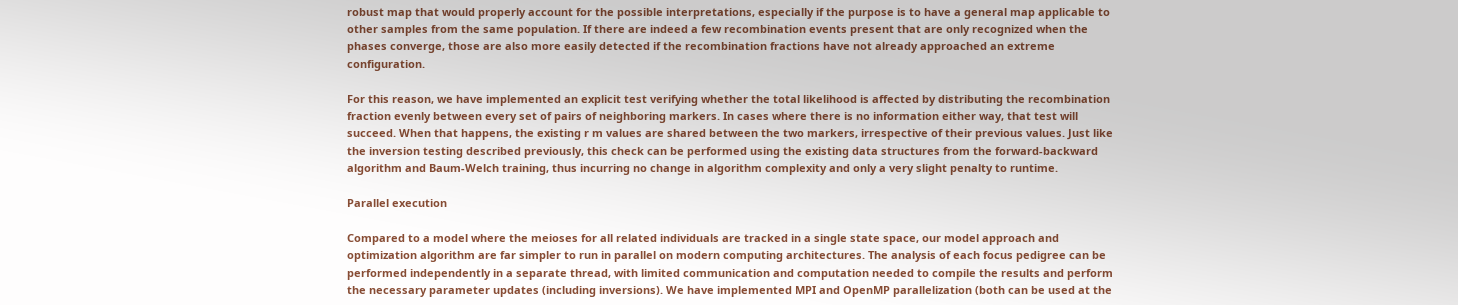robust map that would properly account for the possible interpretations, especially if the purpose is to have a general map applicable to other samples from the same population. If there are indeed a few recombination events present that are only recognized when the phases converge, those are also more easily detected if the recombination fractions have not already approached an extreme configuration.

For this reason, we have implemented an explicit test verifying whether the total likelihood is affected by distributing the recombination fraction evenly between every set of pairs of neighboring markers. In cases where there is no information either way, that test will succeed. When that happens, the existing r m values are shared between the two markers, irrespective of their previous values. Just like the inversion testing described previously, this check can be performed using the existing data structures from the forward-backward algorithm and Baum-Welch training, thus incurring no change in algorithm complexity and only a very slight penalty to runtime.

Parallel execution

Compared to a model where the meioses for all related individuals are tracked in a single state space, our model approach and optimization algorithm are far simpler to run in parallel on modern computing architectures. The analysis of each focus pedigree can be performed independently in a separate thread, with limited communication and computation needed to compile the results and perform the necessary parameter updates (including inversions). We have implemented MPI and OpenMP parallelization (both can be used at the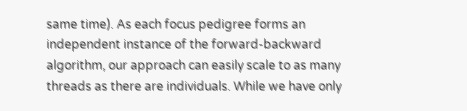same time). As each focus pedigree forms an independent instance of the forward-backward algorithm, our approach can easily scale to as many threads as there are individuals. While we have only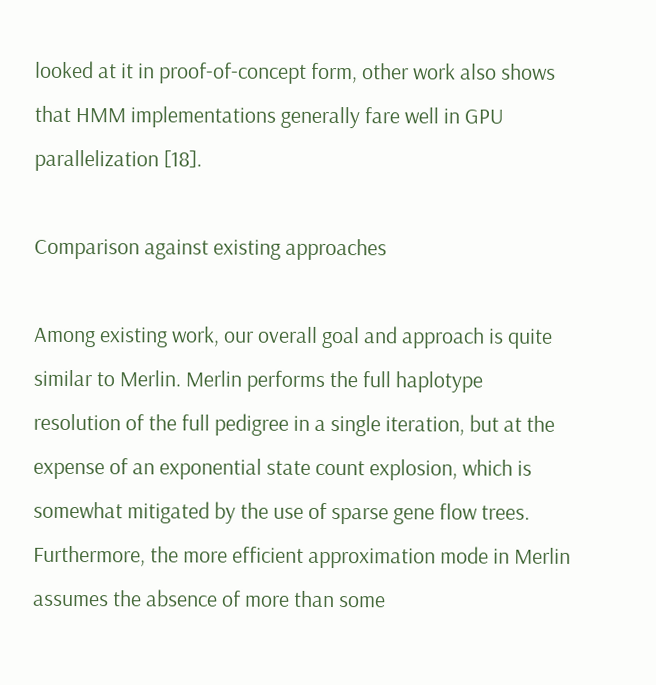looked at it in proof-of-concept form, other work also shows that HMM implementations generally fare well in GPU parallelization [18].

Comparison against existing approaches

Among existing work, our overall goal and approach is quite similar to Merlin. Merlin performs the full haplotype resolution of the full pedigree in a single iteration, but at the expense of an exponential state count explosion, which is somewhat mitigated by the use of sparse gene flow trees. Furthermore, the more efficient approximation mode in Merlin assumes the absence of more than some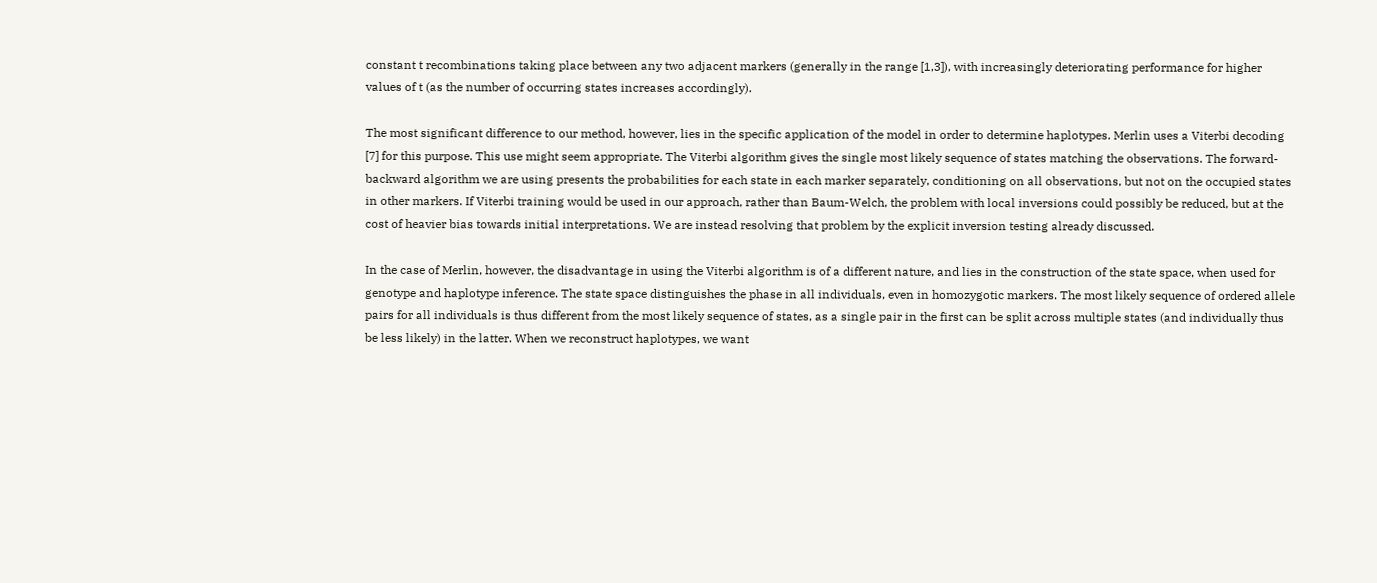constant t recombinations taking place between any two adjacent markers (generally in the range [1,3]), with increasingly deteriorating performance for higher values of t (as the number of occurring states increases accordingly).

The most significant difference to our method, however, lies in the specific application of the model in order to determine haplotypes. Merlin uses a Viterbi decoding [7] for this purpose. This use might seem appropriate. The Viterbi algorithm gives the single most likely sequence of states matching the observations. The forward-backward algorithm we are using presents the probabilities for each state in each marker separately, conditioning on all observations, but not on the occupied states in other markers. If Viterbi training would be used in our approach, rather than Baum-Welch, the problem with local inversions could possibly be reduced, but at the cost of heavier bias towards initial interpretations. We are instead resolving that problem by the explicit inversion testing already discussed.

In the case of Merlin, however, the disadvantage in using the Viterbi algorithm is of a different nature, and lies in the construction of the state space, when used for genotype and haplotype inference. The state space distinguishes the phase in all individuals, even in homozygotic markers. The most likely sequence of ordered allele pairs for all individuals is thus different from the most likely sequence of states, as a single pair in the first can be split across multiple states (and individually thus be less likely) in the latter. When we reconstruct haplotypes, we want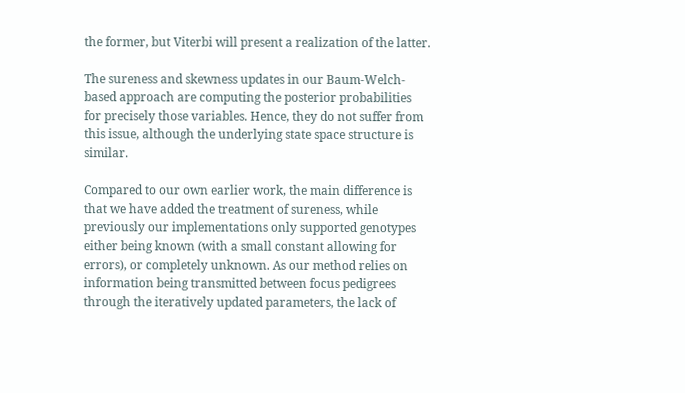the former, but Viterbi will present a realization of the latter.

The sureness and skewness updates in our Baum-Welch-based approach are computing the posterior probabilities for precisely those variables. Hence, they do not suffer from this issue, although the underlying state space structure is similar.

Compared to our own earlier work, the main difference is that we have added the treatment of sureness, while previously our implementations only supported genotypes either being known (with a small constant allowing for errors), or completely unknown. As our method relies on information being transmitted between focus pedigrees through the iteratively updated parameters, the lack of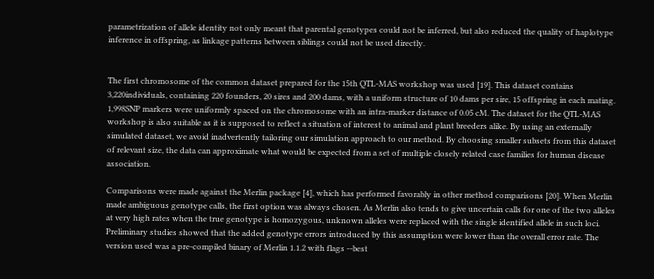parametrization of allele identity not only meant that parental genotypes could not be inferred, but also reduced the quality of haplotype inference in offspring, as linkage patterns between siblings could not be used directly.


The first chromosome of the common dataset prepared for the 15th QTL-MAS workshop was used [19]. This dataset contains 3,220individuals, containing 220 founders, 20 sires and 200 dams, with a uniform structure of 10 dams per sire, 15 offspring in each mating. 1,998SNP markers were uniformly spaced on the chromosome with an intra-marker distance of 0.05 cM. The dataset for the QTL-MAS workshop is also suitable as it is supposed to reflect a situation of interest to animal and plant breeders alike. By using an externally simulated dataset, we avoid inadvertently tailoring our simulation approach to our method. By choosing smaller subsets from this dataset of relevant size, the data can approximate what would be expected from a set of multiple closely related case families for human disease association.

Comparisons were made against the Merlin package [4], which has performed favorably in other method comparisons [20]. When Merlin made ambiguous genotype calls, the first option was always chosen. As Merlin also tends to give uncertain calls for one of the two alleles at very high rates when the true genotype is homozygous, unknown alleles were replaced with the single identified allele in such loci. Preliminary studies showed that the added genotype errors introduced by this assumption were lower than the overall error rate. The version used was a pre-compiled binary of Merlin 1.1.2 with flags --best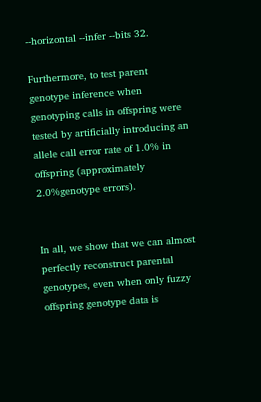--horizontal --infer --bits 32.

Furthermore, to test parent genotype inference when genotyping calls in offspring were tested by artificially introducing an allele call error rate of 1.0% in offspring (approximately 2.0%genotype errors).


In all, we show that we can almost perfectly reconstruct parental genotypes, even when only fuzzy offspring genotype data is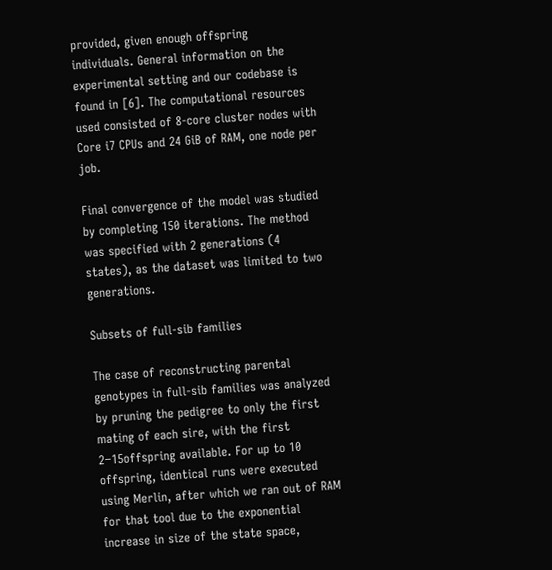provided, given enough offspring individuals. General information on the experimental setting and our codebase is found in [6]. The computational resources used consisted of 8-core cluster nodes with Core i7 CPUs and 24 GiB of RAM, one node per job.

Final convergence of the model was studied by completing 150 iterations. The method was specified with 2 generations (4 states), as the dataset was limited to two generations.

Subsets of full-sib families

The case of reconstructing parental genotypes in full-sib families was analyzed by pruning the pedigree to only the first mating of each sire, with the first 2−15offspring available. For up to 10 offspring, identical runs were executed using Merlin, after which we ran out of RAM for that tool due to the exponential increase in size of the state space,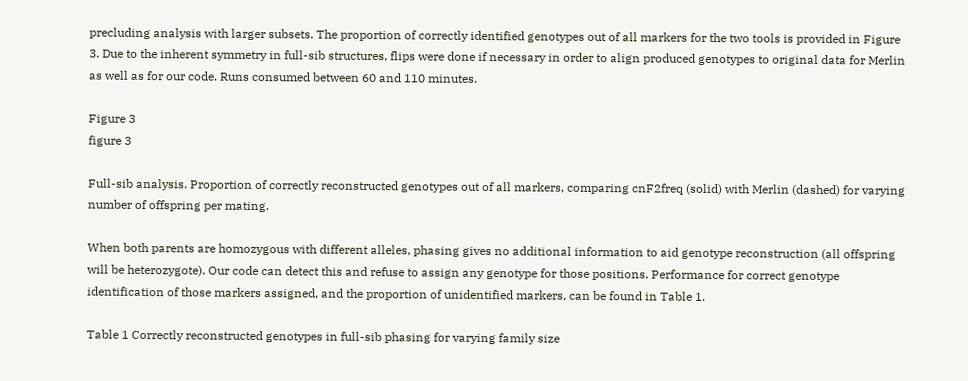precluding analysis with larger subsets. The proportion of correctly identified genotypes out of all markers for the two tools is provided in Figure 3. Due to the inherent symmetry in full-sib structures, flips were done if necessary in order to align produced genotypes to original data for Merlin as well as for our code. Runs consumed between 60 and 110 minutes.

Figure 3
figure 3

Full-sib analysis. Proportion of correctly reconstructed genotypes out of all markers, comparing cnF2freq (solid) with Merlin (dashed) for varying number of offspring per mating.

When both parents are homozygous with different alleles, phasing gives no additional information to aid genotype reconstruction (all offspring will be heterozygote). Our code can detect this and refuse to assign any genotype for those positions. Performance for correct genotype identification of those markers assigned, and the proportion of unidentified markers, can be found in Table 1.

Table 1 Correctly reconstructed genotypes in full-sib phasing for varying family size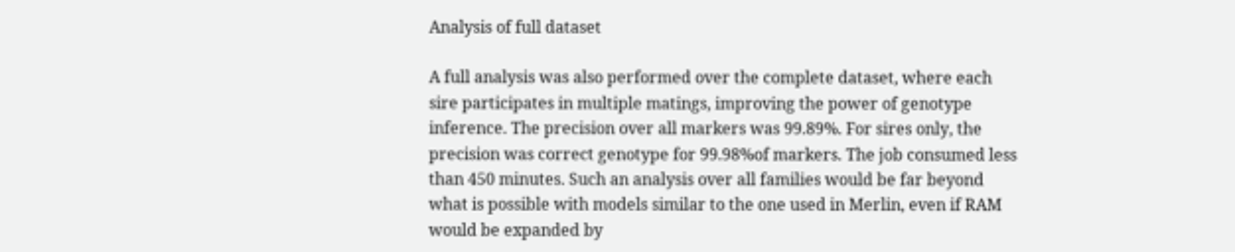Analysis of full dataset

A full analysis was also performed over the complete dataset, where each sire participates in multiple matings, improving the power of genotype inference. The precision over all markers was 99.89%. For sires only, the precision was correct genotype for 99.98%of markers. The job consumed less than 450 minutes. Such an analysis over all families would be far beyond what is possible with models similar to the one used in Merlin, even if RAM would be expanded by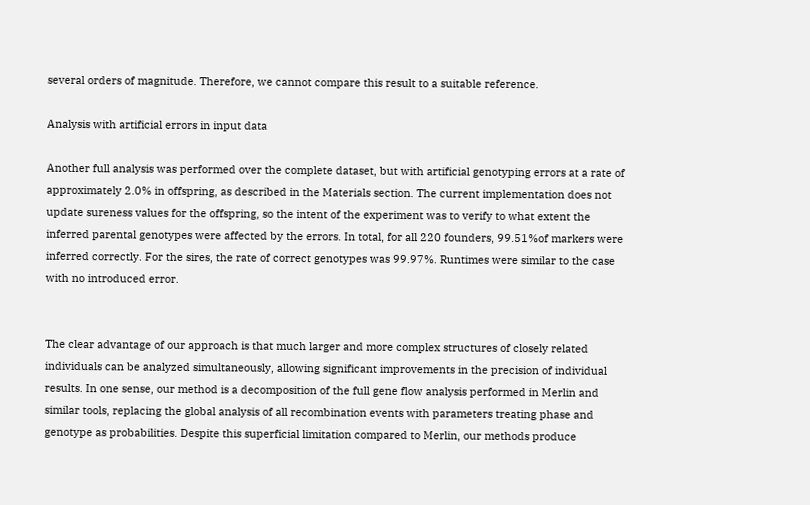several orders of magnitude. Therefore, we cannot compare this result to a suitable reference.

Analysis with artificial errors in input data

Another full analysis was performed over the complete dataset, but with artificial genotyping errors at a rate of approximately 2.0% in offspring, as described in the Materials section. The current implementation does not update sureness values for the offspring, so the intent of the experiment was to verify to what extent the inferred parental genotypes were affected by the errors. In total, for all 220 founders, 99.51%of markers were inferred correctly. For the sires, the rate of correct genotypes was 99.97%. Runtimes were similar to the case with no introduced error.


The clear advantage of our approach is that much larger and more complex structures of closely related individuals can be analyzed simultaneously, allowing significant improvements in the precision of individual results. In one sense, our method is a decomposition of the full gene flow analysis performed in Merlin and similar tools, replacing the global analysis of all recombination events with parameters treating phase and genotype as probabilities. Despite this superficial limitation compared to Merlin, our methods produce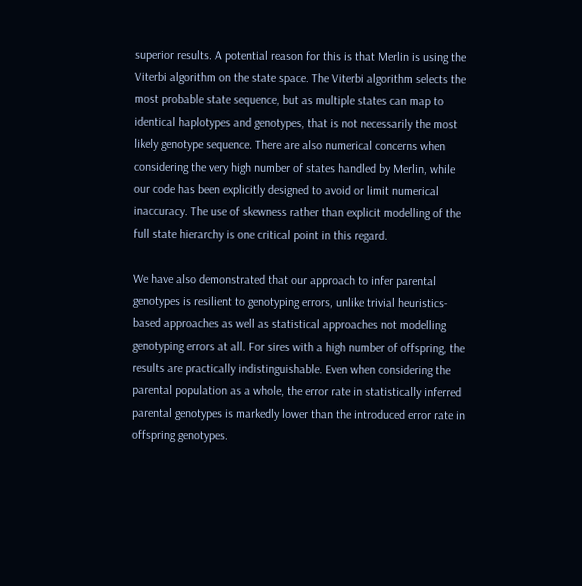superior results. A potential reason for this is that Merlin is using the Viterbi algorithm on the state space. The Viterbi algorithm selects the most probable state sequence, but as multiple states can map to identical haplotypes and genotypes, that is not necessarily the most likely genotype sequence. There are also numerical concerns when considering the very high number of states handled by Merlin, while our code has been explicitly designed to avoid or limit numerical inaccuracy. The use of skewness rather than explicit modelling of the full state hierarchy is one critical point in this regard.

We have also demonstrated that our approach to infer parental genotypes is resilient to genotyping errors, unlike trivial heuristics-based approaches as well as statistical approaches not modelling genotyping errors at all. For sires with a high number of offspring, the results are practically indistinguishable. Even when considering the parental population as a whole, the error rate in statistically inferred parental genotypes is markedly lower than the introduced error rate in offspring genotypes.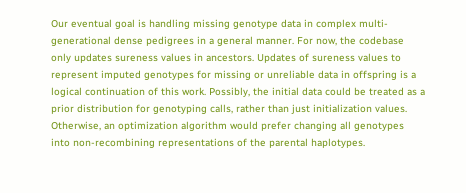Our eventual goal is handling missing genotype data in complex multi-generational dense pedigrees in a general manner. For now, the codebase only updates sureness values in ancestors. Updates of sureness values to represent imputed genotypes for missing or unreliable data in offspring is a logical continuation of this work. Possibly, the initial data could be treated as a prior distribution for genotyping calls, rather than just initialization values. Otherwise, an optimization algorithm would prefer changing all genotypes into non-recombining representations of the parental haplotypes.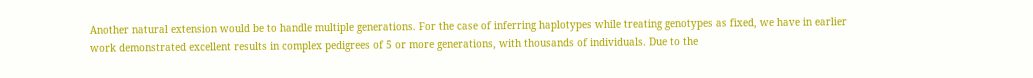Another natural extension would be to handle multiple generations. For the case of inferring haplotypes while treating genotypes as fixed, we have in earlier work demonstrated excellent results in complex pedigrees of 5 or more generations, with thousands of individuals. Due to the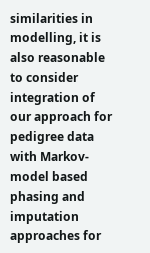similarities in modelling, it is also reasonable to consider integration of our approach for pedigree data with Markov-model based phasing and imputation approaches for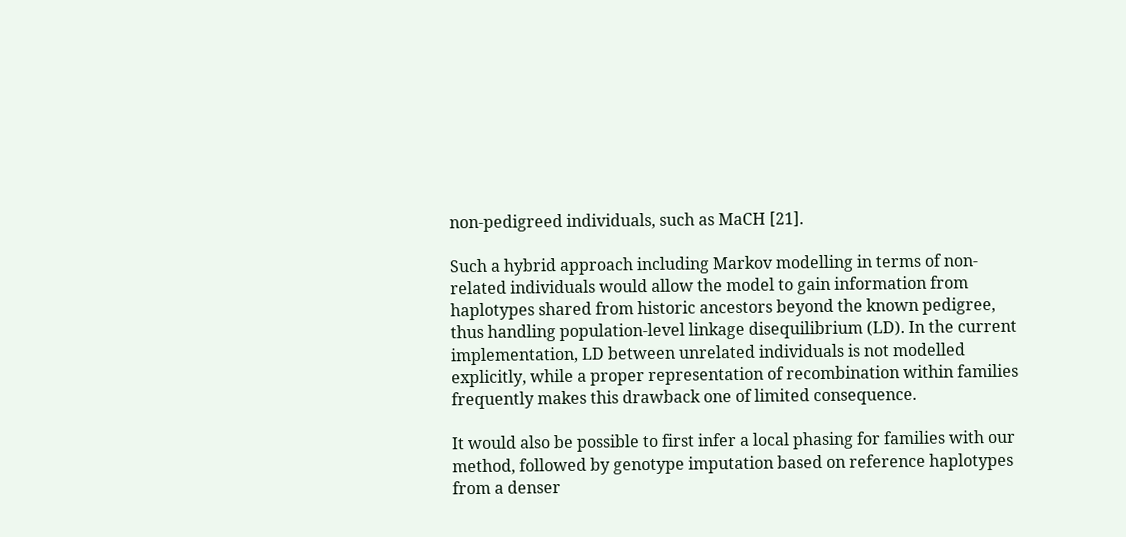non-pedigreed individuals, such as MaCH [21].

Such a hybrid approach including Markov modelling in terms of non-related individuals would allow the model to gain information from haplotypes shared from historic ancestors beyond the known pedigree, thus handling population-level linkage disequilibrium (LD). In the current implementation, LD between unrelated individuals is not modelled explicitly, while a proper representation of recombination within families frequently makes this drawback one of limited consequence.

It would also be possible to first infer a local phasing for families with our method, followed by genotype imputation based on reference haplotypes from a denser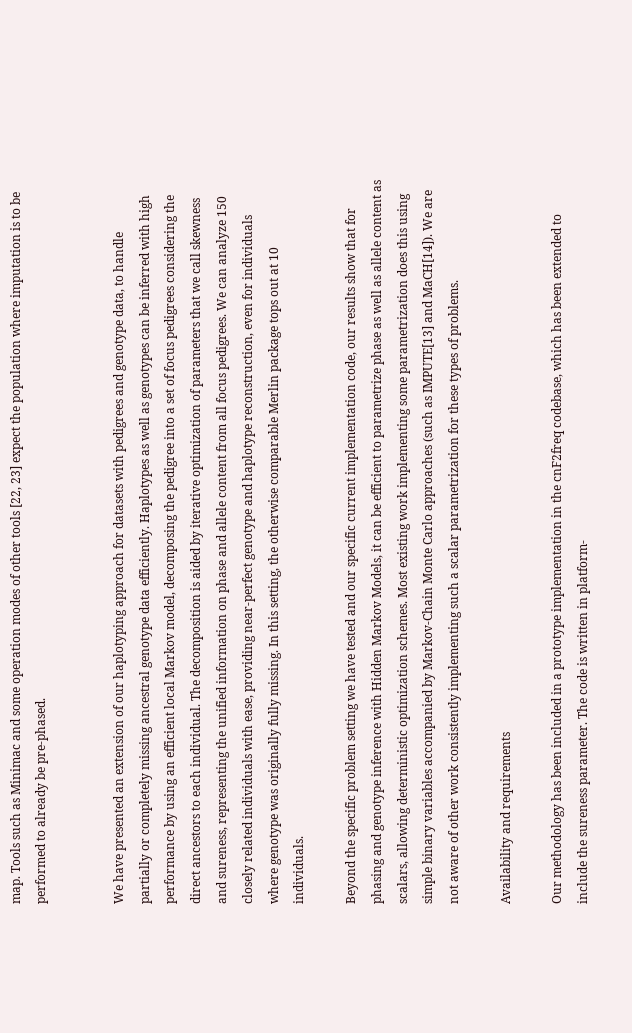map. Tools such as Minimac and some operation modes of other tools [22, 23] expect the population where imputation is to be performed to already be pre-phased.


We have presented an extension of our haplotyping approach for datasets with pedigrees and genotype data, to handle partially or completely missing ancestral genotype data efficiently. Haplotypes as well as genotypes can be inferred with high performance by using an efficient local Markov model, decomposing the pedigree into a set of focus pedigrees considering the direct ancestors to each individual. The decomposition is aided by iterative optimization of parameters that we call skewness and sureness, representing the unified information on phase and allele content from all focus pedigrees. We can analyze 150 closely related individuals with ease, providing near-perfect genotype and haplotype reconstruction, even for individuals where genotype was originally fully missing. In this setting, the otherwise comparable Merlin package tops out at 10 individuals.

Beyond the specific problem setting we have tested and our specific current implementation code, our results show that for phasing and genotype inference with Hidden Markov Models, it can be efficient to parametrize phase as well as allele content as scalars, allowing deterministic optimization schemes. Most existing work implementing some parametrization does this using simple binary variables accompanied by Markov-Chain Monte Carlo approaches (such as IMPUTE[13] and MaCH[14]). We are not aware of other work consistently implementing such a scalar parametrization for these types of problems.

Availability and requirements

Our methodology has been included in a prototype implementation in the cnF2freq codebase, which has been extended to include the sureness parameter. The code is written in platform-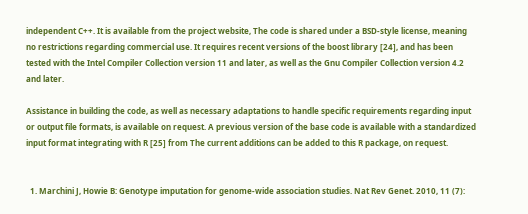independent C++. It is available from the project website, The code is shared under a BSD-style license, meaning no restrictions regarding commercial use. It requires recent versions of the boost library [24], and has been tested with the Intel Compiler Collection version 11 and later, as well as the Gnu Compiler Collection version 4.2 and later.

Assistance in building the code, as well as necessary adaptations to handle specific requirements regarding input or output file formats, is available on request. A previous version of the base code is available with a standardized input format integrating with R [25] from The current additions can be added to this R package, on request.


  1. Marchini J, Howie B: Genotype imputation for genome-wide association studies. Nat Rev Genet. 2010, 11 (7):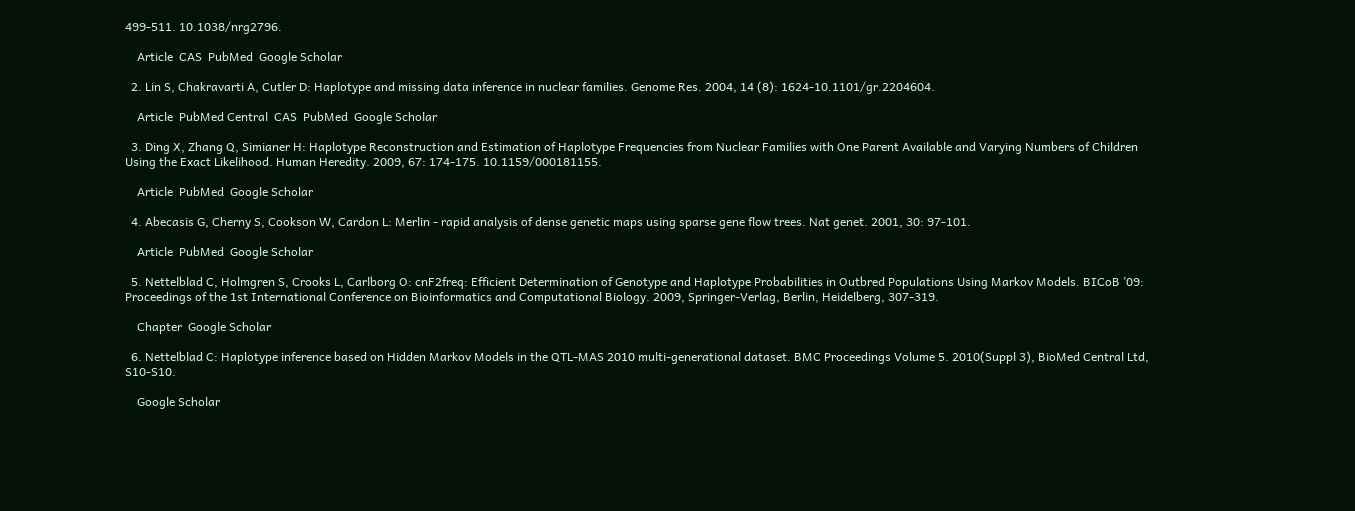499-511. 10.1038/nrg2796.

    Article  CAS  PubMed  Google Scholar

  2. Lin S, Chakravarti A, Cutler D: Haplotype and missing data inference in nuclear families. Genome Res. 2004, 14 (8): 1624-10.1101/gr.2204604.

    Article  PubMed Central  CAS  PubMed  Google Scholar

  3. Ding X, Zhang Q, Simianer H: Haplotype Reconstruction and Estimation of Haplotype Frequencies from Nuclear Families with One Parent Available and Varying Numbers of Children Using the Exact Likelihood. Human Heredity. 2009, 67: 174-175. 10.1159/000181155.

    Article  PubMed  Google Scholar

  4. Abecasis G, Cherny S, Cookson W, Cardon L: Merlin - rapid analysis of dense genetic maps using sparse gene flow trees. Nat genet. 2001, 30: 97-101.

    Article  PubMed  Google Scholar

  5. Nettelblad C, Holmgren S, Crooks L, Carlborg O: cnF2freq: Efficient Determination of Genotype and Haplotype Probabilities in Outbred Populations Using Markov Models. BICoB ’09: Proceedings of the 1st International Conference on Bioinformatics and Computational Biology. 2009, Springer-Verlag, Berlin, Heidelberg, 307-319.

    Chapter  Google Scholar

  6. Nettelblad C: Haplotype inference based on Hidden Markov Models in the QTL-MAS 2010 multi-generational dataset. BMC Proceedings Volume 5. 2010(Suppl 3), BioMed Central Ltd, S10-S10.

    Google Scholar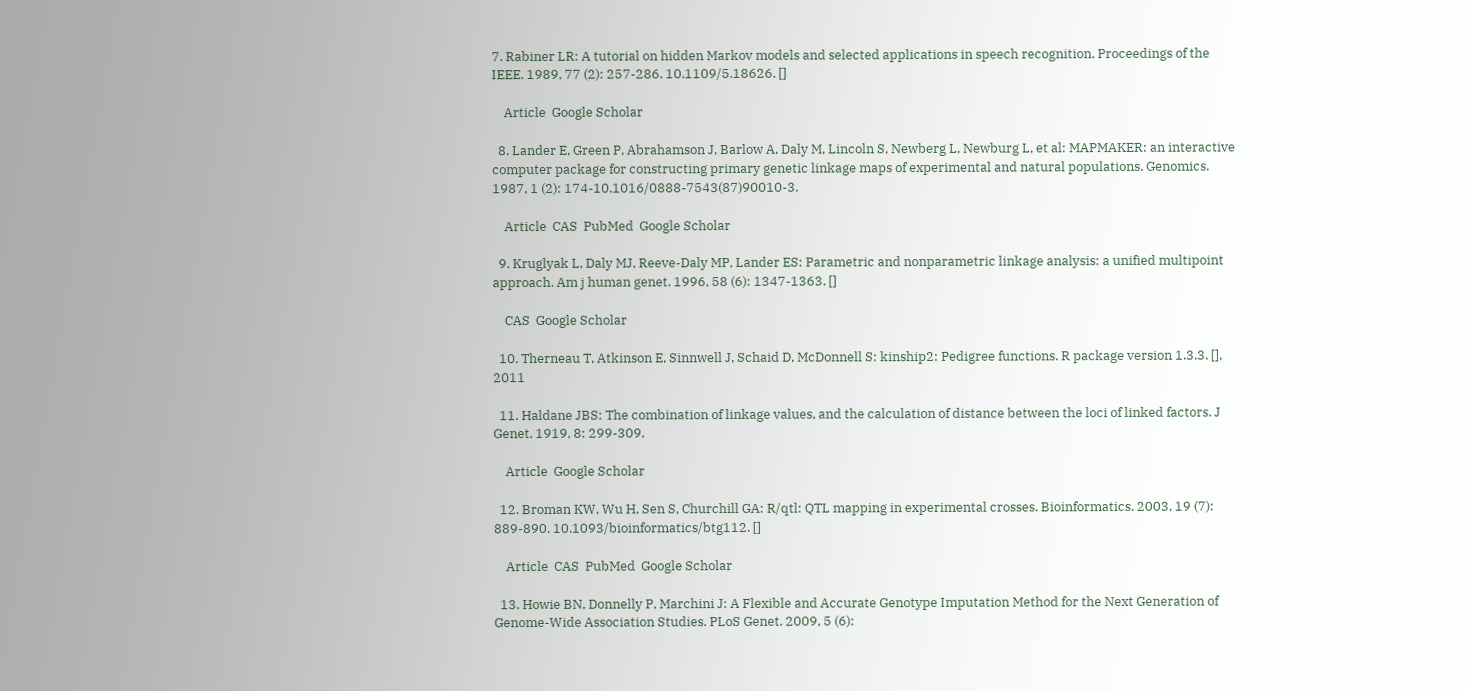7. Rabiner LR: A tutorial on hidden Markov models and selected applications in speech recognition. Proceedings of the IEEE. 1989, 77 (2): 257-286. 10.1109/5.18626. []

    Article  Google Scholar

  8. Lander E, Green P, Abrahamson J, Barlow A, Daly M, Lincoln S, Newberg L, Newburg L, et al: MAPMAKER: an interactive computer package for constructing primary genetic linkage maps of experimental and natural populations. Genomics. 1987, 1 (2): 174-10.1016/0888-7543(87)90010-3.

    Article  CAS  PubMed  Google Scholar

  9. Kruglyak L, Daly MJ, Reeve-Daly MP, Lander ES: Parametric and nonparametric linkage analysis: a unified multipoint approach. Am j human genet. 1996, 58 (6): 1347-1363. []

    CAS  Google Scholar

  10. Therneau T, Atkinson E, Sinnwell J, Schaid D, McDonnell S: kinship2: Pedigree functions. R package version 1.3.3. [], 2011

  11. Haldane JBS: The combination of linkage values, and the calculation of distance between the loci of linked factors. J Genet. 1919, 8: 299-309.

    Article  Google Scholar

  12. Broman KW, Wu H, Sen S, Churchill GA: R/qtl: QTL mapping in experimental crosses. Bioinformatics. 2003, 19 (7): 889-890. 10.1093/bioinformatics/btg112. []

    Article  CAS  PubMed  Google Scholar

  13. Howie BN, Donnelly P, Marchini J: A Flexible and Accurate Genotype Imputation Method for the Next Generation of Genome-Wide Association Studies. PLoS Genet. 2009, 5 (6):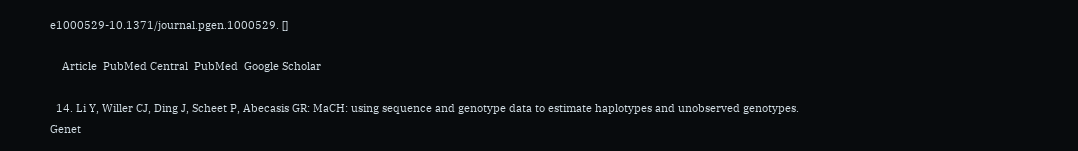e1000529-10.1371/journal.pgen.1000529. []

    Article  PubMed Central  PubMed  Google Scholar

  14. Li Y, Willer CJ, Ding J, Scheet P, Abecasis GR: MaCH: using sequence and genotype data to estimate haplotypes and unobserved genotypes. Genet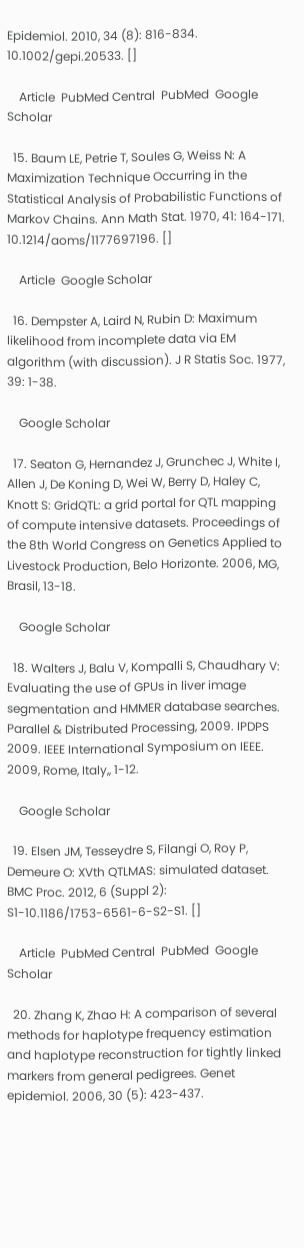Epidemiol. 2010, 34 (8): 816-834. 10.1002/gepi.20533. []

    Article  PubMed Central  PubMed  Google Scholar

  15. Baum LE, Petrie T, Soules G, Weiss N: A Maximization Technique Occurring in the Statistical Analysis of Probabilistic Functions of Markov Chains. Ann Math Stat. 1970, 41: 164-171. 10.1214/aoms/1177697196. []

    Article  Google Scholar

  16. Dempster A, Laird N, Rubin D: Maximum likelihood from incomplete data via EM algorithm (with discussion). J R Statis Soc. 1977, 39: 1-38.

    Google Scholar

  17. Seaton G, Hernandez J, Grunchec J, White I, Allen J, De Koning D, Wei W, Berry D, Haley C, Knott S: GridQTL: a grid portal for QTL mapping of compute intensive datasets. Proceedings of the 8th World Congress on Genetics Applied to Livestock Production, Belo Horizonte. 2006, MG, Brasil, 13-18.

    Google Scholar

  18. Walters J, Balu V, Kompalli S, Chaudhary V: Evaluating the use of GPUs in liver image segmentation and HMMER database searches. Parallel & Distributed Processing, 2009. IPDPS 2009. IEEE International Symposium on IEEE. 2009, Rome, Italy,, 1-12.

    Google Scholar

  19. Elsen JM, Tesseydre S, Filangi O, Roy P, Demeure O: XVth QTLMAS: simulated dataset. BMC Proc. 2012, 6 (Suppl 2): S1-10.1186/1753-6561-6-S2-S1. []

    Article  PubMed Central  PubMed  Google Scholar

  20. Zhang K, Zhao H: A comparison of several methods for haplotype frequency estimation and haplotype reconstruction for tightly linked markers from general pedigrees. Genet epidemiol. 2006, 30 (5): 423-437.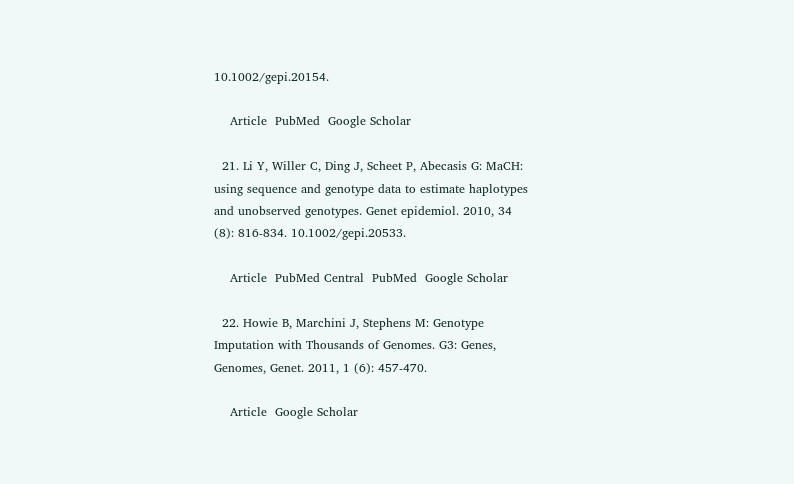10.1002/gepi.20154.

    Article  PubMed  Google Scholar

  21. Li Y, Willer C, Ding J, Scheet P, Abecasis G: MaCH: using sequence and genotype data to estimate haplotypes and unobserved genotypes. Genet epidemiol. 2010, 34 (8): 816-834. 10.1002/gepi.20533.

    Article  PubMed Central  PubMed  Google Scholar

  22. Howie B, Marchini J, Stephens M: Genotype Imputation with Thousands of Genomes. G3: Genes, Genomes, Genet. 2011, 1 (6): 457-470.

    Article  Google Scholar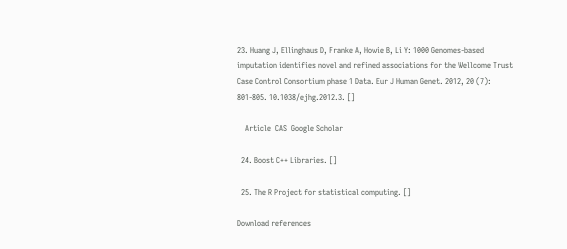23. Huang J, Ellinghaus D, Franke A, Howie B, Li Y: 1000 Genomes-based imputation identifies novel and refined associations for the Wellcome Trust Case Control Consortium phase 1 Data. Eur J Human Genet. 2012, 20 (7): 801-805. 10.1038/ejhg.2012.3. []

    Article  CAS  Google Scholar

  24. Boost C++ Libraries. []

  25. The R Project for statistical computing. []

Download references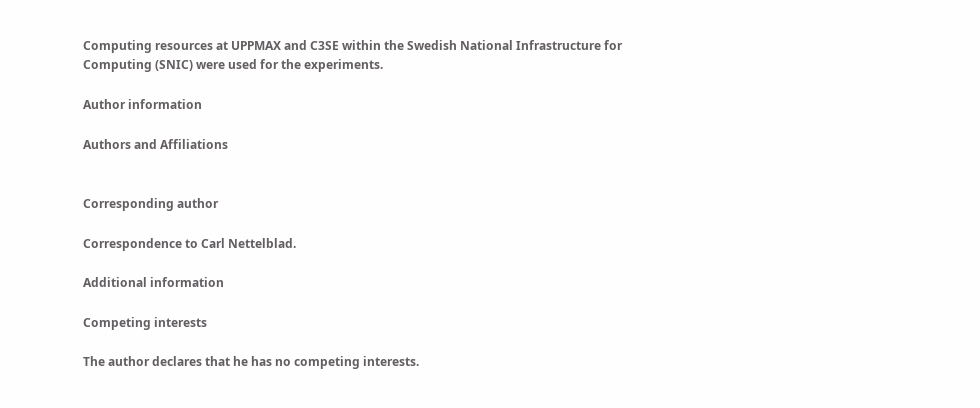Computing resources at UPPMAX and C3SE within the Swedish National Infrastructure for Computing (SNIC) were used for the experiments.

Author information

Authors and Affiliations


Corresponding author

Correspondence to Carl Nettelblad.

Additional information

Competing interests

The author declares that he has no competing interests.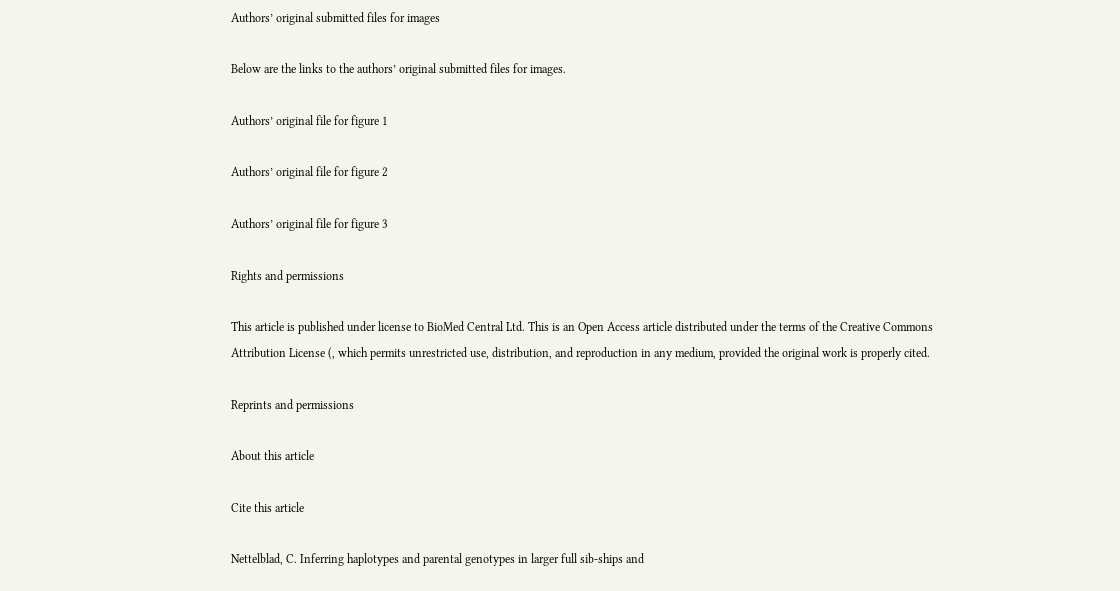Authors’ original submitted files for images

Below are the links to the authors’ original submitted files for images.

Authors’ original file for figure 1

Authors’ original file for figure 2

Authors’ original file for figure 3

Rights and permissions

This article is published under license to BioMed Central Ltd. This is an Open Access article distributed under the terms of the Creative Commons Attribution License (, which permits unrestricted use, distribution, and reproduction in any medium, provided the original work is properly cited.

Reprints and permissions

About this article

Cite this article

Nettelblad, C. Inferring haplotypes and parental genotypes in larger full sib-ships and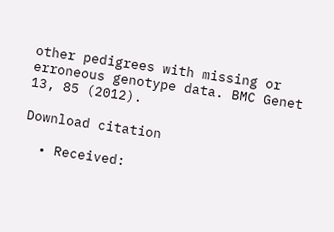other pedigrees with missing or erroneous genotype data. BMC Genet 13, 85 (2012).

Download citation

  • Received: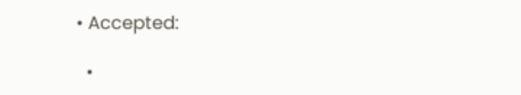• Accepted:

  •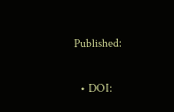Published:

  • DOI: